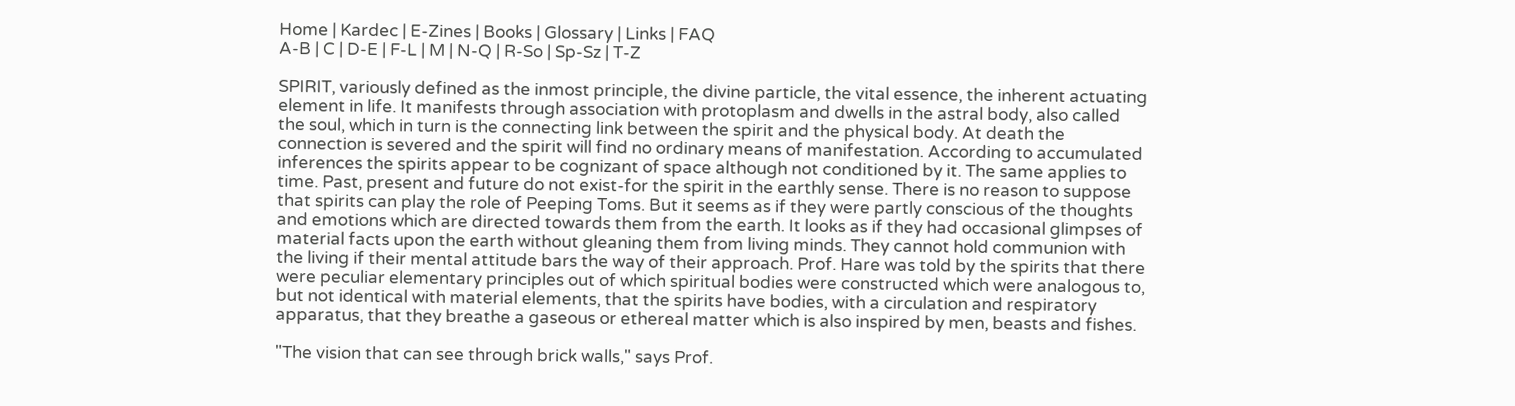Home | Kardec | E-Zines | Books | Glossary | Links | FAQ
A-B | C | D-E | F-L | M | N-Q | R-So | Sp-Sz | T-Z

SPIRIT, variously defined as the inmost principle, the divine particle, the vital essence, the inherent actuating element in life. It manifests through association with protoplasm and dwells in the astral body, also called the soul, which in turn is the connecting link between the spirit and the physical body. At death the connection is severed and the spirit will find no ordinary means of manifestation. According to accumulated inferences the spirits appear to be cognizant of space although not conditioned by it. The same applies to time. Past, present and future do not exist-for the spirit in the earthly sense. There is no reason to suppose that spirits can play the role of Peeping Toms. But it seems as if they were partly conscious of the thoughts and emotions which are directed towards them from the earth. It looks as if they had occasional glimpses of material facts upon the earth without gleaning them from living minds. They cannot hold communion with the living if their mental attitude bars the way of their approach. Prof. Hare was told by the spirits that there were peculiar elementary principles out of which spiritual bodies were constructed which were analogous to, but not identical with material elements, that the spirits have bodies, with a circulation and respiratory apparatus, that they breathe a gaseous or ethereal matter which is also inspired by men, beasts and fishes.

"The vision that can see through brick walls," says Prof.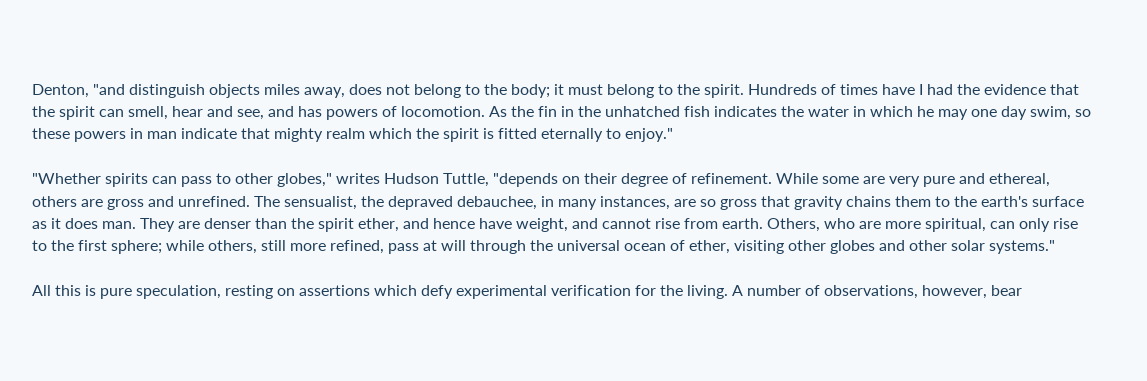Denton, "and distinguish objects miles away, does not belong to the body; it must belong to the spirit. Hundreds of times have I had the evidence that the spirit can smell, hear and see, and has powers of locomotion. As the fin in the unhatched fish indicates the water in which he may one day swim, so these powers in man indicate that mighty realm which the spirit is fitted eternally to enjoy."

"Whether spirits can pass to other globes," writes Hudson Tuttle, "depends on their degree of refinement. While some are very pure and ethereal, others are gross and unrefined. The sensualist, the depraved debauchee, in many instances, are so gross that gravity chains them to the earth's surface as it does man. They are denser than the spirit ether, and hence have weight, and cannot rise from earth. Others, who are more spiritual, can only rise to the first sphere; while others, still more refined, pass at will through the universal ocean of ether, visiting other globes and other solar systems."

All this is pure speculation, resting on assertions which defy experimental verification for the living. A number of observations, however, bear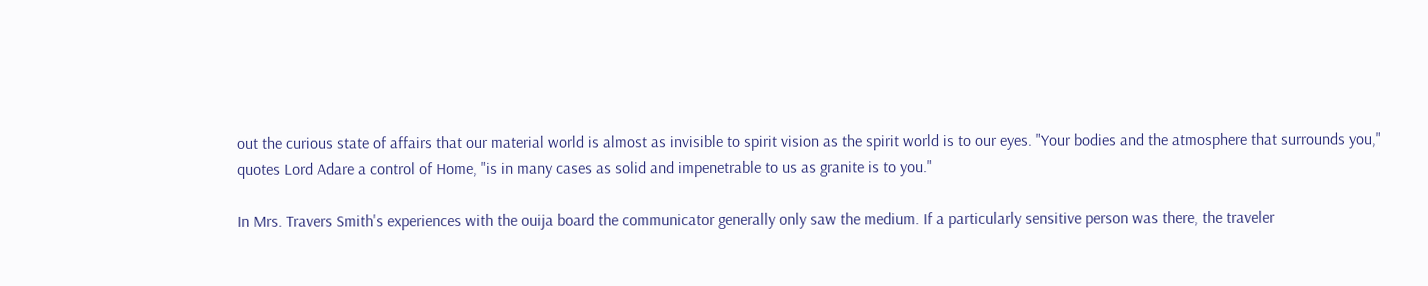out the curious state of affairs that our material world is almost as invisible to spirit vision as the spirit world is to our eyes. "Your bodies and the atmosphere that surrounds you," quotes Lord Adare a control of Home, "is in many cases as solid and impenetrable to us as granite is to you."

In Mrs. Travers Smith's experiences with the ouija board the communicator generally only saw the medium. If a particularly sensitive person was there, the traveler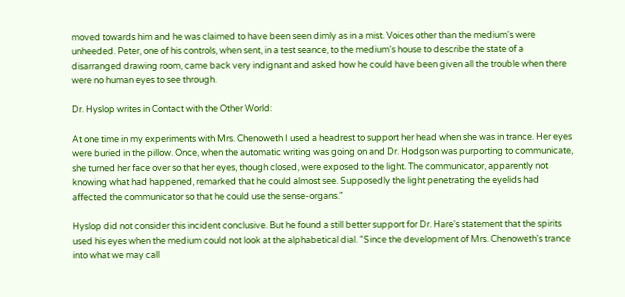moved towards him and he was claimed to have been seen dimly as in a mist. Voices other than the medium's were unheeded. Peter, one of his controls, when sent, in a test seance, to the medium's house to describe the state of a disarranged drawing room, came back very indignant and asked how he could have been given all the trouble when there were no human eyes to see through.

Dr. Hyslop writes in Contact with the Other World:

At one time in my experiments with Mrs. Chenoweth I used a headrest to support her head when she was in trance. Her eyes were buried in the pillow. Once, when the automatic writing was going on and Dr. Hodgson was purporting to communicate, she turned her face over so that her eyes, though closed, were exposed to the light. The communicator, apparently not knowing what had happened, remarked that he could almost see. Supposedly the light penetrating the eyelids had affected the communicator so that he could use the sense-organs."

Hyslop did not consider this incident conclusive. But he found a still better support for Dr. Hare's statement that the spirits used his eyes when the medium could not look at the alphabetical dial. "Since the development of Mrs. Chenoweth's trance into what we may call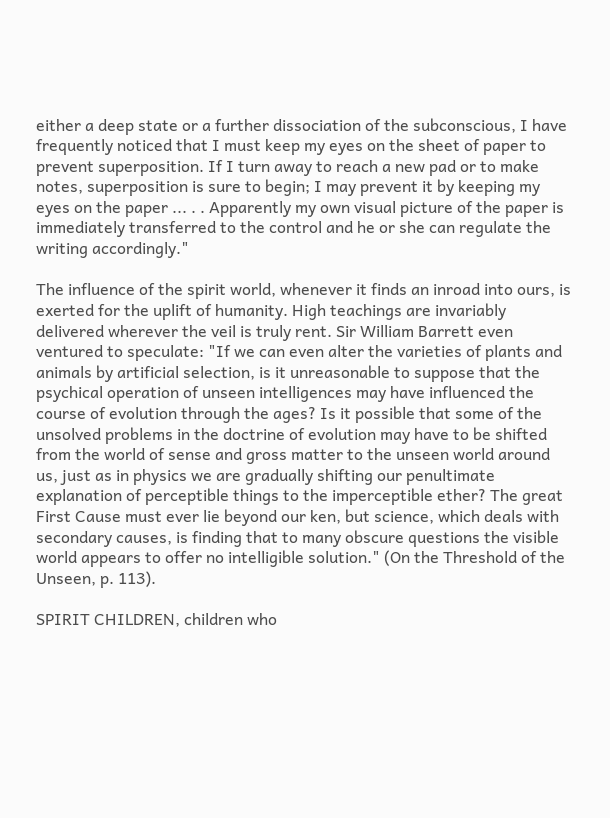either a deep state or a further dissociation of the subconscious, I have frequently noticed that I must keep my eyes on the sheet of paper to prevent superposition. If I turn away to reach a new pad or to make notes, superposition is sure to begin; I may prevent it by keeping my eyes on the paper ... . . Apparently my own visual picture of the paper is immediately transferred to the control and he or she can regulate the writing accordingly."

The influence of the spirit world, whenever it finds an inroad into ours, is exerted for the uplift of humanity. High teachings are invariably delivered wherever the veil is truly rent. Sir William Barrett even ventured to speculate: "If we can even alter the varieties of plants and animals by artificial selection, is it unreasonable to suppose that the psychical operation of unseen intelligences may have influenced the course of evolution through the ages? Is it possible that some of the unsolved problems in the doctrine of evolution may have to be shifted from the world of sense and gross matter to the unseen world around us, just as in physics we are gradually shifting our penultimate explanation of perceptible things to the imperceptible ether? The great First Cause must ever lie beyond our ken, but science, which deals with secondary causes, is finding that to many obscure questions the visible world appears to offer no intelligible solution." (On the Threshold of the Unseen, p. 113).

SPIRIT CHILDREN, children who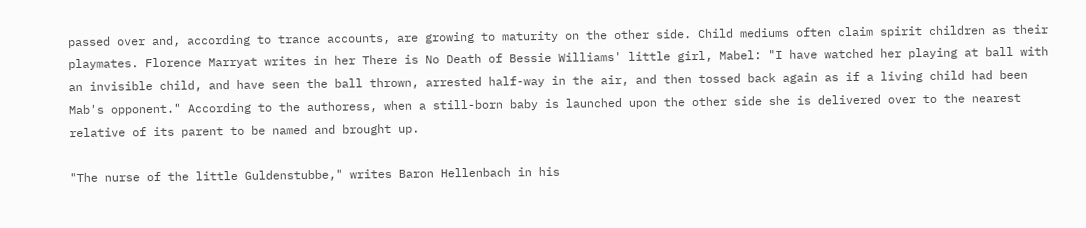passed over and, according to trance accounts, are growing to maturity on the other side. Child mediums often claim spirit children as their playmates. Florence Marryat writes in her There is No Death of Bessie Williams' little girl, Mabel: "I have watched her playing at ball with an invisible child, and have seen the ball thrown, arrested half-way in the air, and then tossed back again as if a living child had been Mab's opponent." According to the authoress, when a still-born baby is launched upon the other side she is delivered over to the nearest relative of its parent to be named and brought up.

"The nurse of the little Guldenstubbe," writes Baron Hellenbach in his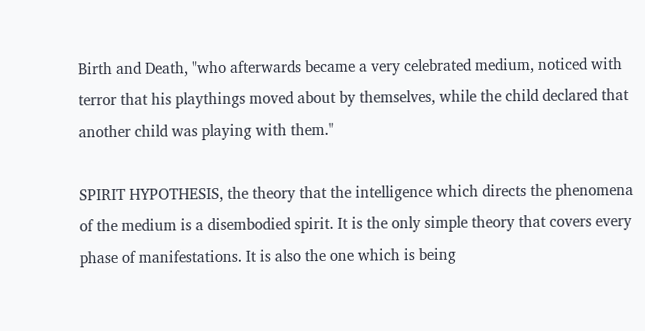Birth and Death, "who afterwards became a very celebrated medium, noticed with terror that his playthings moved about by themselves, while the child declared that another child was playing with them."

SPIRIT HYPOTHESIS, the theory that the intelligence which directs the phenomena of the medium is a disembodied spirit. It is the only simple theory that covers every phase of manifestations. It is also the one which is being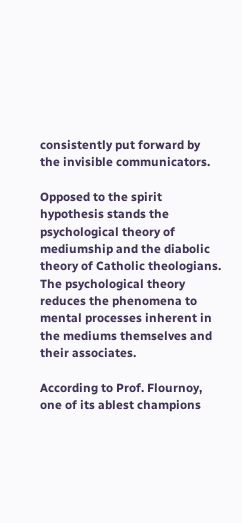consistently put forward by the invisible communicators.

Opposed to the spirit hypothesis stands the psychological theory of mediumship and the diabolic theory of Catholic theologians. The psychological theory reduces the phenomena to mental processes inherent in the mediums themselves and their associates.

According to Prof. Flournoy, one of its ablest champions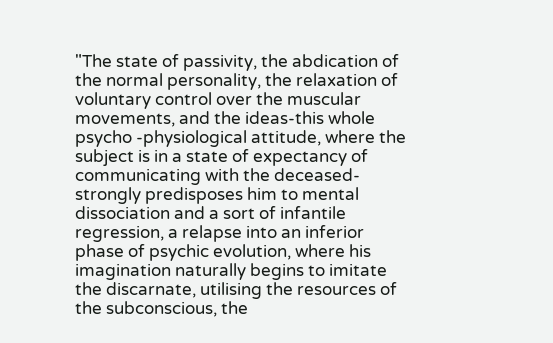"The state of passivity, the abdication of the normal personality, the relaxation of voluntary control over the muscular movements, and the ideas-this whole psycho -physiological attitude, where the subject is in a state of expectancy of communicating with the deceased-strongly predisposes him to mental dissociation and a sort of infantile regression, a relapse into an inferior phase of psychic evolution, where his imagination naturally begins to imitate the discarnate, utilising the resources of the subconscious, the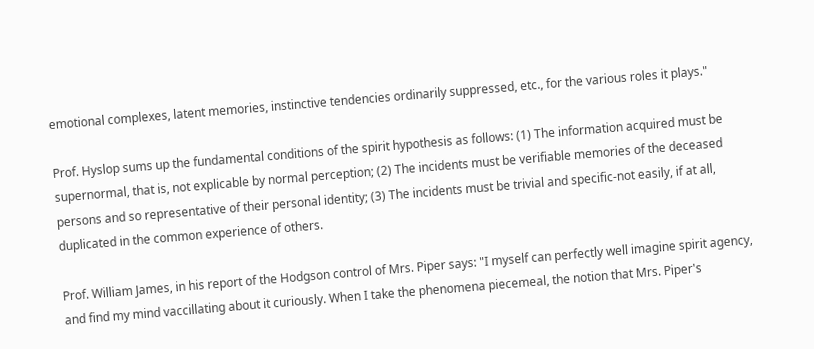emotional complexes, latent memories, instinctive tendencies ordinarily suppressed, etc., for the various roles it plays."

Prof. Hyslop sums up the fundamental conditions of the spirit hypothesis as follows: (1) The information acquired must be supernormal, that is, not explicable by normal perception; (2) The incidents must be verifiable memories of the deceased persons and so representative of their personal identity; (3) The incidents must be trivial and specific-not easily, if at all, duplicated in the common experience of others.

Prof. William James, in his report of the Hodgson control of Mrs. Piper says: "I myself can perfectly well imagine spirit agency, and find my mind vaccillating about it curiously. When I take the phenomena piecemeal, the notion that Mrs. Piper's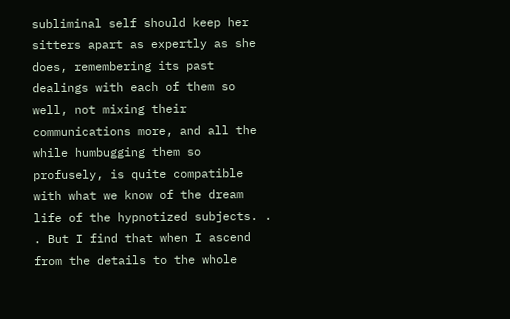subliminal self should keep her sitters apart as expertly as she does, remembering its past dealings with each of them so well, not mixing their communications more, and all the while humbugging them so profusely, is quite compatible with what we know of the dream life of the hypnotized subjects. . . But I find that when I ascend from the details to the whole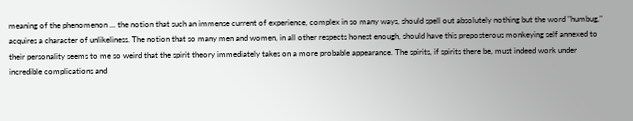meaning of the phenomenon ... the notion that such an immense current of experience, complex in so many ways, should spell out absolutely nothing but the word "humbug," acquires a character of unlikeliness. The notion that so many men and women, in all other respects honest enough, should have this preposterous monkeying self annexed to their personality seems to me so weird that the spirit theory immediately takes on a more probable appearance. The spirits, if spirits there be, must indeed work under incredible complications and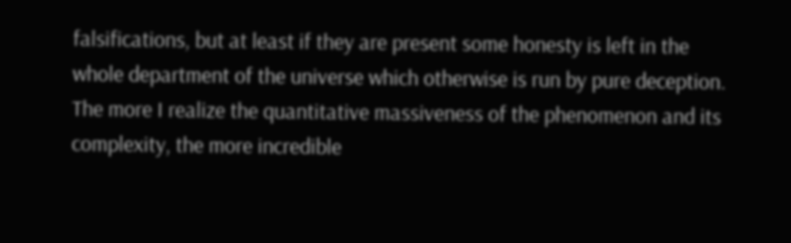falsifications, but at least if they are present some honesty is left in the whole department of the universe which otherwise is run by pure deception. The more I realize the quantitative massiveness of the phenomenon and its complexity, the more incredible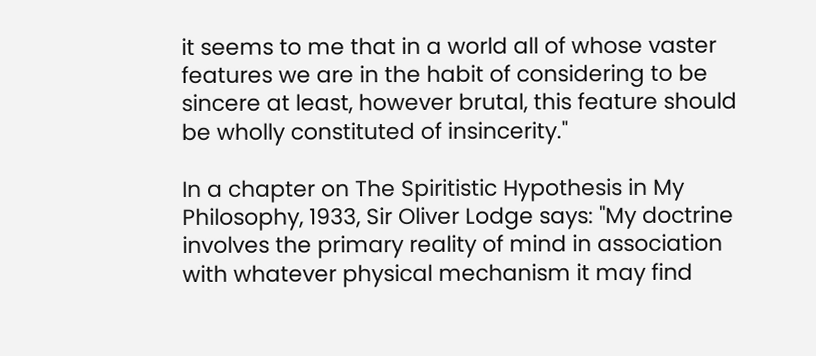it seems to me that in a world all of whose vaster features we are in the habit of considering to be sincere at least, however brutal, this feature should be wholly constituted of insincerity."

In a chapter on The Spiritistic Hypothesis in My Philosophy, 1933, Sir Oliver Lodge says: "My doctrine involves the primary reality of mind in association with whatever physical mechanism it may find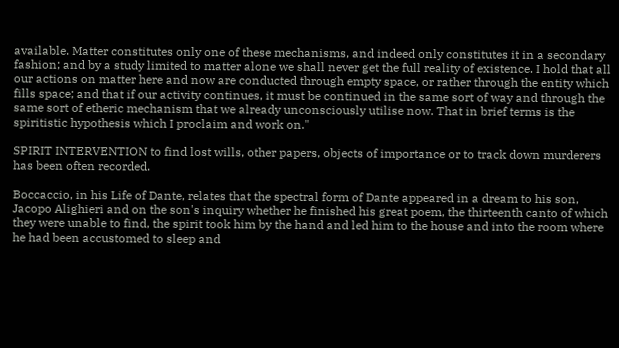available. Matter constitutes only one of these mechanisms, and indeed only constitutes it in a secondary fashion; and by a study limited to matter alone we shall never get the full reality of existence. I hold that all our actions on matter here and now are conducted through empty space, or rather through the entity which fills space; and that if our activity continues, it must be continued in the same sort of way and through the same sort of etheric mechanism that we already unconsciously utilise now. That in brief terms is the spiritistic hypothesis which I proclaim and work on."

SPIRIT INTERVENTION to find lost wills, other papers, objects of importance or to track down murderers has been often recorded.

Boccaccio, in his Life of Dante, relates that the spectral form of Dante appeared in a dream to his son, Jacopo Alighieri and on the son's inquiry whether he finished his great poem, the thirteenth canto of which they were unable to find, the spirit took him by the hand and led him to the house and into the room where he had been accustomed to sleep and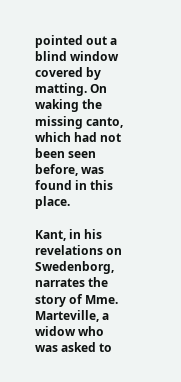pointed out a blind window covered by matting. On waking the missing canto, which had not been seen before, was found in this place.

Kant, in his revelations on Swedenborg, narrates the story of Mme. Marteville, a widow who was asked to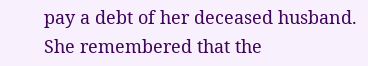pay a debt of her deceased husband. She remembered that the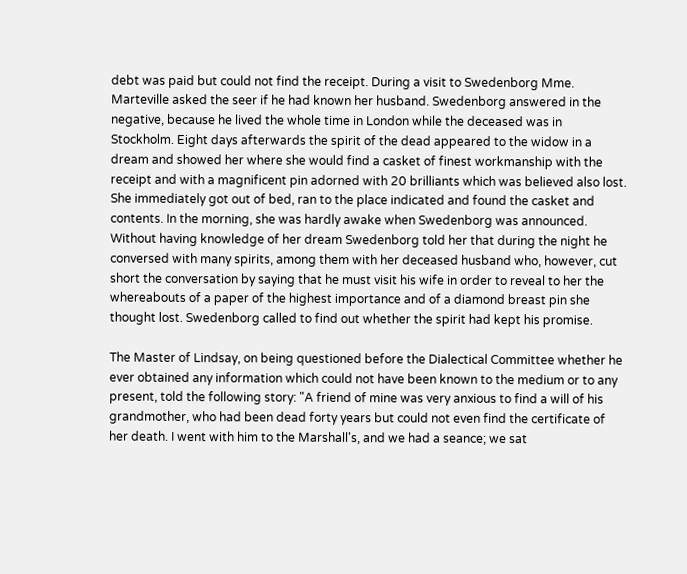debt was paid but could not find the receipt. During a visit to Swedenborg Mme. Marteville asked the seer if he had known her husband. Swedenborg answered in the negative, because he lived the whole time in London while the deceased was in Stockholm. Eight days afterwards the spirit of the dead appeared to the widow in a dream and showed her where she would find a casket of finest workmanship with the receipt and with a magnificent pin adorned with 20 brilliants which was believed also lost. She immediately got out of bed, ran to the place indicated and found the casket and contents. In the morning, she was hardly awake when Swedenborg was announced. Without having knowledge of her dream Swedenborg told her that during the night he conversed with many spirits, among them with her deceased husband who, however, cut short the conversation by saying that he must visit his wife in order to reveal to her the whereabouts of a paper of the highest importance and of a diamond breast pin she thought lost. Swedenborg called to find out whether the spirit had kept his promise.

The Master of Lindsay, on being questioned before the Dialectical Committee whether he ever obtained any information which could not have been known to the medium or to any present, told the following story: "A friend of mine was very anxious to find a will of his grandmother, who had been dead forty years but could not even find the certificate of her death. I went with him to the Marshall's, and we had a seance; we sat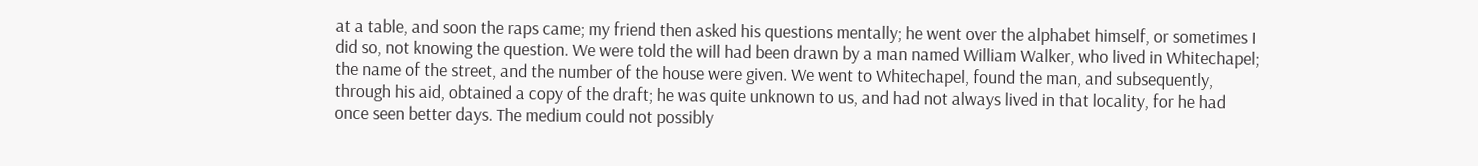at a table, and soon the raps came; my friend then asked his questions mentally; he went over the alphabet himself, or sometimes I did so, not knowing the question. We were told the will had been drawn by a man named William Walker, who lived in Whitechapel; the name of the street, and the number of the house were given. We went to Whitechapel, found the man, and subsequently, through his aid, obtained a copy of the draft; he was quite unknown to us, and had not always lived in that locality, for he had once seen better days. The medium could not possibly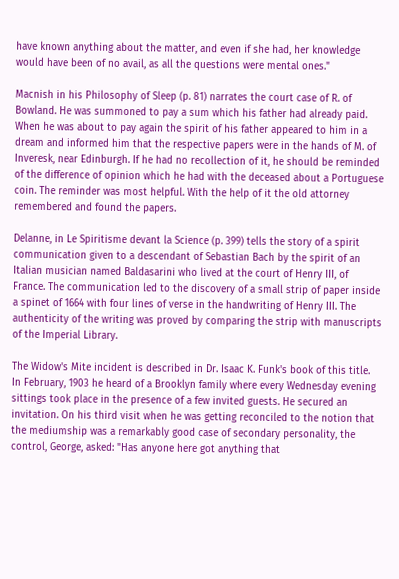have known anything about the matter, and even if she had, her knowledge would have been of no avail, as all the questions were mental ones."

Macnish in his Philosophy of Sleep (p. 81) narrates the court case of R. of Bowland. He was summoned to pay a sum which his father had already paid. When he was about to pay again the spirit of his father appeared to him in a dream and informed him that the respective papers were in the hands of M. of Inveresk, near Edinburgh. If he had no recollection of it, he should be reminded of the difference of opinion which he had with the deceased about a Portuguese coin. The reminder was most helpful. With the help of it the old attorney remembered and found the papers.

Delanne, in Le Spiritisme devant la Science (p. 399) tells the story of a spirit communication given to a descendant of Sebastian Bach by the spirit of an Italian musician named Baldasarini who lived at the court of Henry III, of France. The communication led to the discovery of a small strip of paper inside a spinet of 1664 with four lines of verse in the handwriting of Henry III. The authenticity of the writing was proved by comparing the strip with manuscripts of the Imperial Library.

The Widow's Mite incident is described in Dr. Isaac K. Funk's book of this title. In February, 1903 he heard of a Brooklyn family where every Wednesday evening sittings took place in the presence of a few invited guests. He secured an invitation. On his third visit when he was getting reconciled to the notion that the mediumship was a remarkably good case of secondary personality, the control, George, asked: "Has anyone here got anything that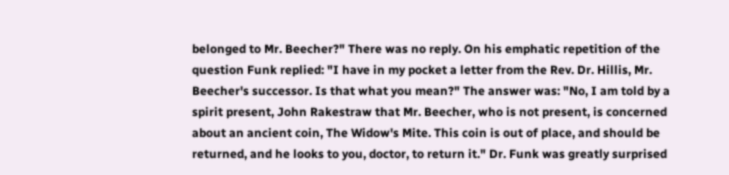belonged to Mr. Beecher?" There was no reply. On his emphatic repetition of the question Funk replied: "I have in my pocket a letter from the Rev. Dr. Hillis, Mr. Beecher's successor. Is that what you mean?" The answer was: "No, I am told by a spirit present, John Rakestraw that Mr. Beecher, who is not present, is concerned about an ancient coin, The Widow's Mite. This coin is out of place, and should be returned, and he looks to you, doctor, to return it." Dr. Funk was greatly surprised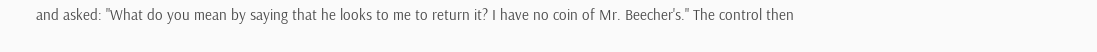and asked: "What do you mean by saying that he looks to me to return it? I have no coin of Mr. Beecher's." The control then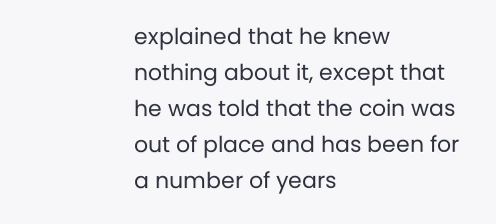explained that he knew nothing about it, except that he was told that the coin was out of place and has been for a number of years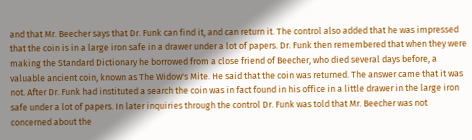and that Mr. Beecher says that Dr. Funk can find it, and can return it. The control also added that he was impressed that the coin is in a large iron safe in a drawer under a lot of papers. Dr. Funk then remembered that when they were making the Standard Dictionary he borrowed from a close friend of Beecher, who died several days before, a valuable ancient coin, known as The Widow's Mite. He said that the coin was returned. The answer came that it was not. After Dr. Funk had instituted a search the coin was in fact found in his office in a little drawer in the large iron safe under a lot of papers. In later inquiries through the control Dr. Funk was told that Mr. Beecher was not concerned about the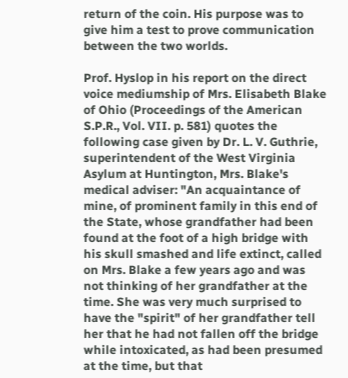return of the coin. His purpose was to give him a test to prove communication between the two worlds.

Prof. Hyslop in his report on the direct voice mediumship of Mrs. Elisabeth Blake of Ohio (Proceedings of the American S.P.R., Vol. VII. p. 581) quotes the following case given by Dr. L. V. Guthrie, superintendent of the West Virginia Asylum at Huntington, Mrs. Blake's medical adviser: "An acquaintance of mine, of prominent family in this end of the State, whose grandfather had been found at the foot of a high bridge with his skull smashed and life extinct, called on Mrs. Blake a few years ago and was not thinking of her grandfather at the time. She was very much surprised to have the "spirit" of her grandfather tell her that he had not fallen off the bridge while intoxicated, as had been presumed at the time, but that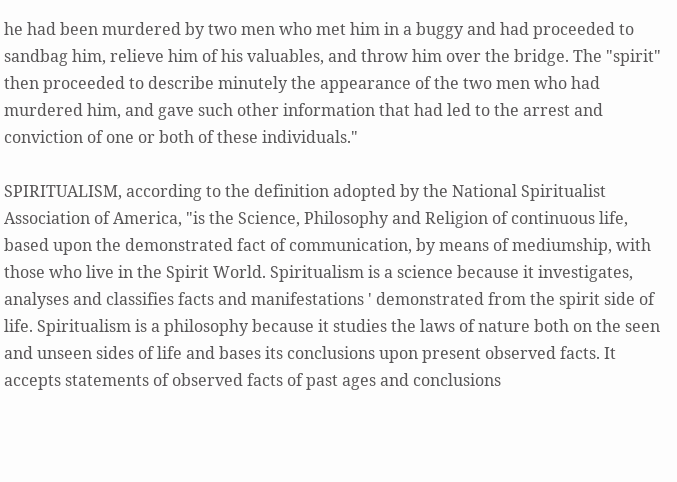he had been murdered by two men who met him in a buggy and had proceeded to sandbag him, relieve him of his valuables, and throw him over the bridge. The "spirit" then proceeded to describe minutely the appearance of the two men who had murdered him, and gave such other information that had led to the arrest and conviction of one or both of these individuals."

SPIRITUALISM, according to the definition adopted by the National Spiritualist Association of America, "is the Science, Philosophy and Religion of continuous life, based upon the demonstrated fact of communication, by means of mediumship, with those who live in the Spirit World. Spiritualism is a science because it investigates, analyses and classifies facts and manifestations ' demonstrated from the spirit side of life. Spiritualism is a philosophy because it studies the laws of nature both on the seen and unseen sides of life and bases its conclusions upon present observed facts. It accepts statements of observed facts of past ages and conclusions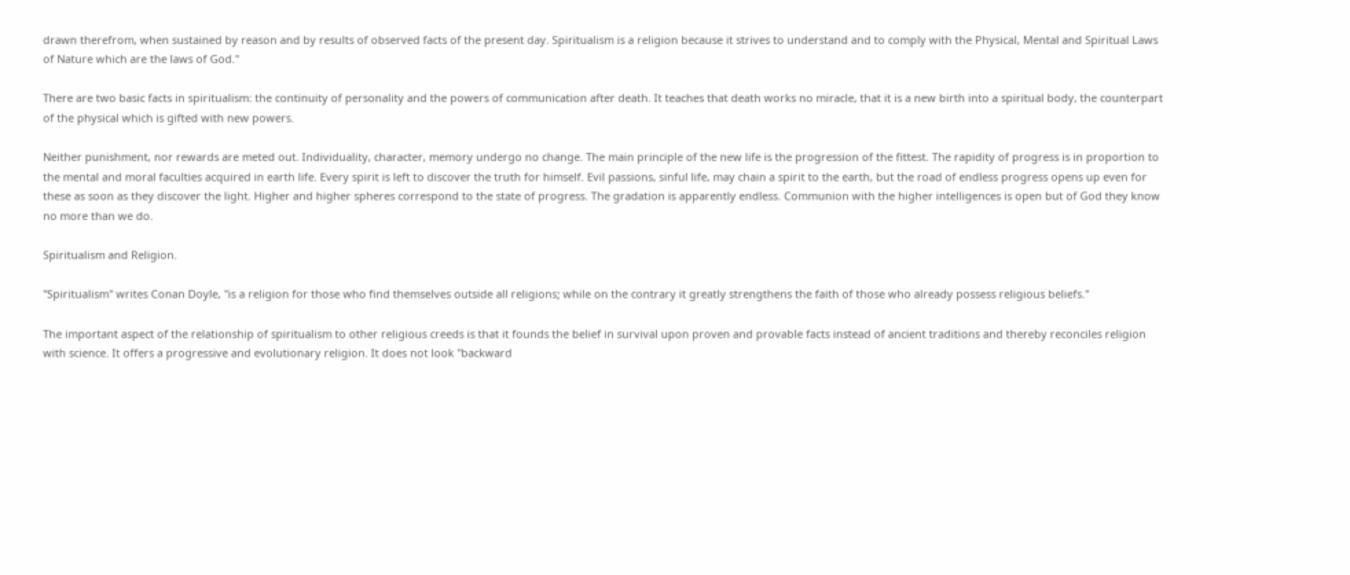drawn therefrom, when sustained by reason and by results of observed facts of the present day. Spiritualism is a religion because it strives to understand and to comply with the Physical, Mental and Spiritual Laws of Nature which are the laws of God."

There are two basic facts in spiritualism: the continuity of personality and the powers of communication after death. It teaches that death works no miracle, that it is a new birth into a spiritual body, the counterpart of the physical which is gifted with new powers.

Neither punishment, nor rewards are meted out. Individuality, character, memory undergo no change. The main principle of the new life is the progression of the fittest. The rapidity of progress is in proportion to the mental and moral faculties acquired in earth life. Every spirit is left to discover the truth for himself. Evil passions, sinful life, may chain a spirit to the earth, but the road of endless progress opens up even for these as soon as they discover the light. Higher and higher spheres correspond to the state of progress. The gradation is apparently endless. Communion with the higher intelligences is open but of God they know no more than we do.

Spiritualism and Religion.

"Spiritualism" writes Conan Doyle, "is a religion for those who find themselves outside all religions; while on the contrary it greatly strengthens the faith of those who already possess religious beliefs."

The important aspect of the relationship of spiritualism to other religious creeds is that it founds the belief in survival upon proven and provable facts instead of ancient traditions and thereby reconciles religion with science. It offers a progressive and evolutionary religion. It does not look "backward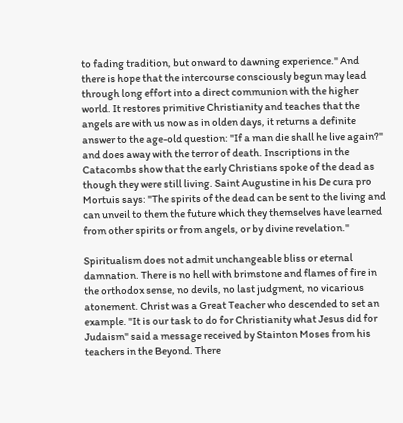to fading tradition, but onward to dawning experience." And there is hope that the intercourse consciously begun may lead through long effort into a direct communion with the higher world. It restores primitive Christianity and teaches that the angels are with us now as in olden days, it returns a definite answer to the age-old question: "If a man die shall he live again?" and does away with the terror of death. Inscriptions in the Catacombs show that the early Christians spoke of the dead as though they were still living. Saint Augustine in his De cura pro Mortuis says: "The spirits of the dead can be sent to the living and can unveil to them the future which they themselves have learned from other spirits or from angels, or by divine revelation."

Spiritualism does not admit unchangeable bliss or eternal damnation. There is no hell with brimstone and flames of fire in the orthodox sense, no devils, no last judgment, no vicarious atonement. Christ was a Great Teacher who descended to set an example. "It is our task to do for Christianity what Jesus did for Judaism" said a message received by Stainton Moses from his teachers in the Beyond. There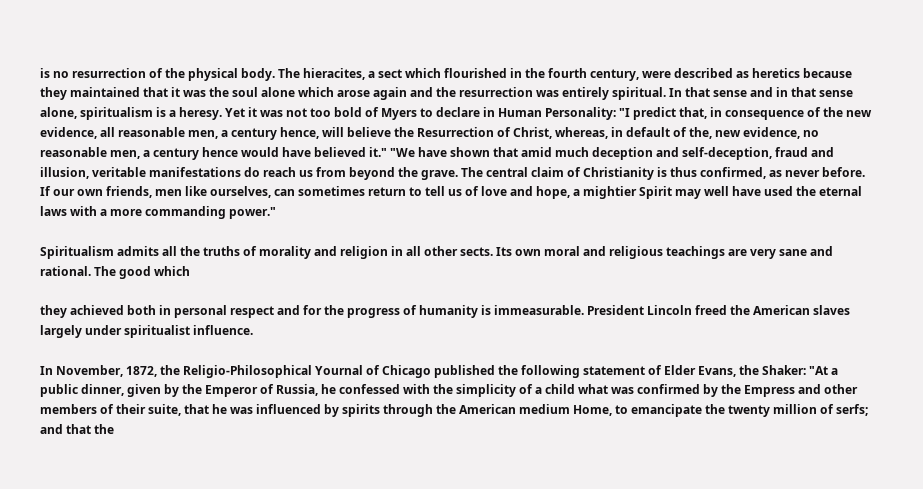is no resurrection of the physical body. The hieracites, a sect which flourished in the fourth century, were described as heretics because they maintained that it was the soul alone which arose again and the resurrection was entirely spiritual. In that sense and in that sense alone, spiritualism is a heresy. Yet it was not too bold of Myers to declare in Human Personality: "I predict that, in consequence of the new evidence, all reasonable men, a century hence, will believe the Resurrection of Christ, whereas, in default of the, new evidence, no reasonable men, a century hence would have believed it." "We have shown that amid much deception and self-deception, fraud and illusion, veritable manifestations do reach us from beyond the grave. The central claim of Christianity is thus confirmed, as never before. If our own friends, men like ourselves, can sometimes return to tell us of love and hope, a mightier Spirit may well have used the eternal laws with a more commanding power."

Spiritualism admits all the truths of morality and religion in all other sects. Its own moral and religious teachings are very sane and rational. The good which

they achieved both in personal respect and for the progress of humanity is immeasurable. President Lincoln freed the American slaves largely under spiritualist influence.

In November, 1872, the Religio-Philosophical Yournal of Chicago published the following statement of Elder Evans, the Shaker: "At a public dinner, given by the Emperor of Russia, he confessed with the simplicity of a child what was confirmed by the Empress and other members of their suite, that he was influenced by spirits through the American medium Home, to emancipate the twenty million of serfs; and that the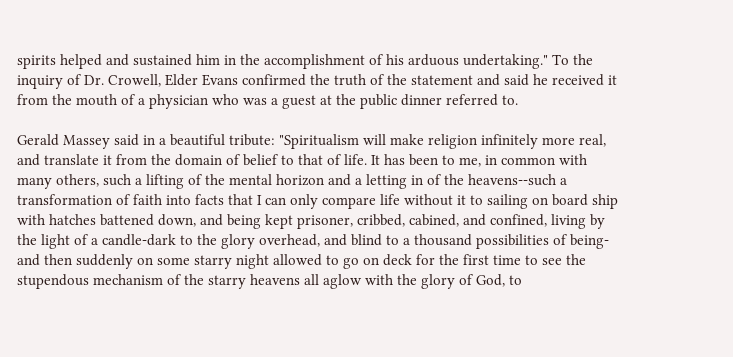spirits helped and sustained him in the accomplishment of his arduous undertaking." To the inquiry of Dr. Crowell, Elder Evans confirmed the truth of the statement and said he received it from the mouth of a physician who was a guest at the public dinner referred to.

Gerald Massey said in a beautiful tribute: "Spiritualism will make religion infinitely more real, and translate it from the domain of belief to that of life. It has been to me, in common with many others, such a lifting of the mental horizon and a letting in of the heavens--such a transformation of faith into facts that I can only compare life without it to sailing on board ship with hatches battened down, and being kept prisoner, cribbed, cabined, and confined, living by the light of a candle-dark to the glory overhead, and blind to a thousand possibilities of being-and then suddenly on some starry night allowed to go on deck for the first time to see the stupendous mechanism of the starry heavens all aglow with the glory of God, to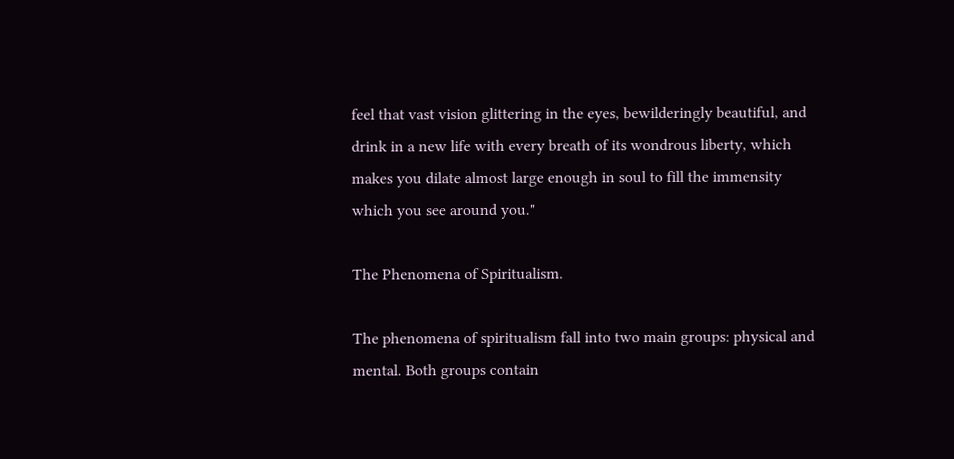feel that vast vision glittering in the eyes, bewilderingly beautiful, and drink in a new life with every breath of its wondrous liberty, which makes you dilate almost large enough in soul to fill the immensity which you see around you."

The Phenomena of Spiritualism.

The phenomena of spiritualism fall into two main groups: physical and mental. Both groups contain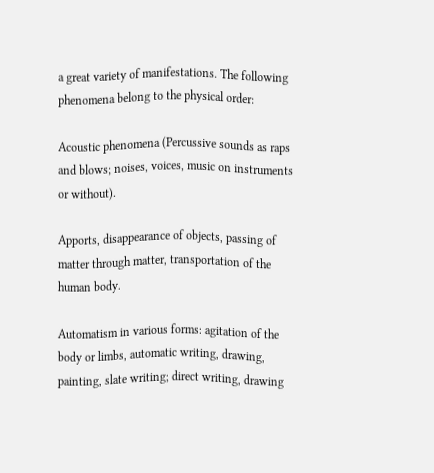a great variety of manifestations. The following phenomena belong to the physical order:

Acoustic phenomena (Percussive sounds as raps and blows; noises, voices, music on instruments or without).

Apports, disappearance of objects, passing of matter through matter, transportation of the human body.

Automatism in various forms: agitation of the body or limbs, automatic writing, drawing, painting, slate writing; direct writing, drawing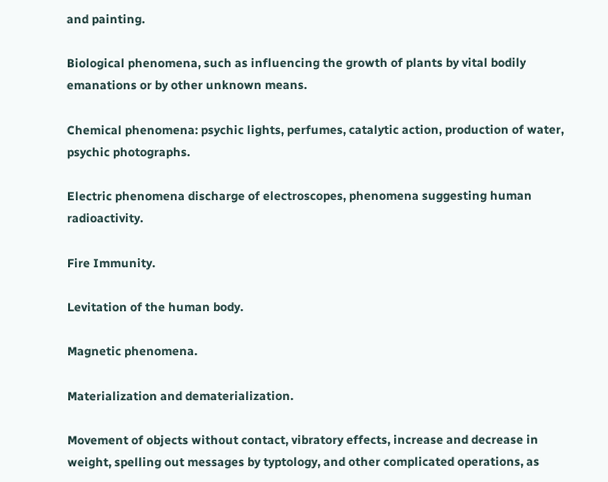and painting.

Biological phenomena, such as influencing the growth of plants by vital bodily emanations or by other unknown means.

Chemical phenomena: psychic lights, perfumes, catalytic action, production of water, psychic photographs.

Electric phenomena discharge of electroscopes, phenomena suggesting human radioactivity.

Fire Immunity.

Levitation of the human body.

Magnetic phenomena.

Materialization and dematerialization.

Movement of objects without contact, vibratory effects, increase and decrease in weight, spelling out messages by typtology, and other complicated operations, as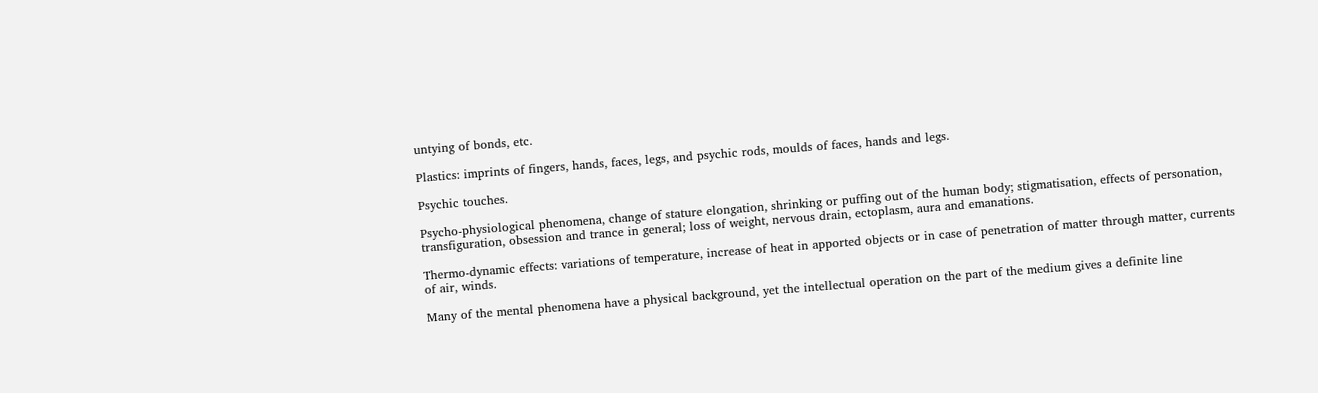untying of bonds, etc.

Plastics: imprints of fingers, hands, faces, legs, and psychic rods, moulds of faces, hands and legs.

Psychic touches.

Psycho-physiological phenomena, change of stature elongation, shrinking or puffing out of the human body; stigmatisation, effects of personation, transfiguration, obsession and trance in general; loss of weight, nervous drain, ectoplasm, aura and emanations.

Thermo-dynamic effects: variations of temperature, increase of heat in apported objects or in case of penetration of matter through matter, currents of air, winds.

Many of the mental phenomena have a physical background, yet the intellectual operation on the part of the medium gives a definite line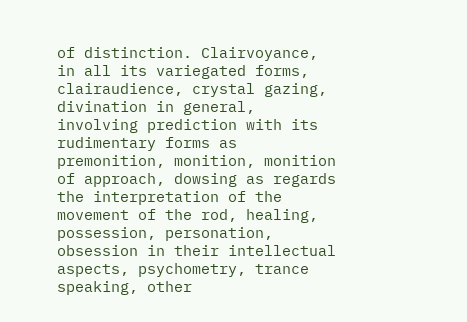of distinction. Clairvoyance, in all its variegated forms, clairaudience, crystal gazing, divination in general, involving prediction with its rudimentary forms as premonition, monition, monition of approach, dowsing as regards the interpretation of the movement of the rod, healing, possession, personation, obsession in their intellectual aspects, psychometry, trance speaking, other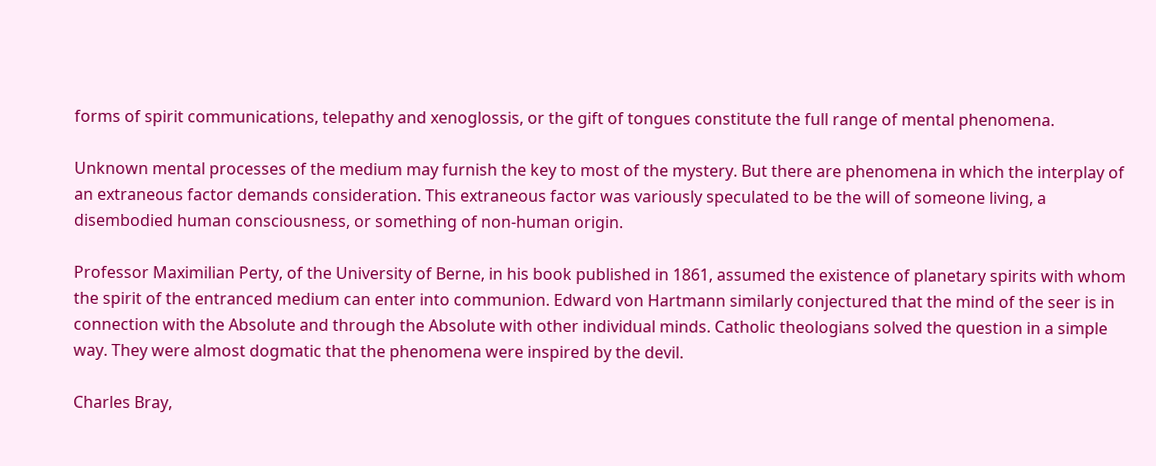forms of spirit communications, telepathy and xenoglossis, or the gift of tongues constitute the full range of mental phenomena.

Unknown mental processes of the medium may furnish the key to most of the mystery. But there are phenomena in which the interplay of an extraneous factor demands consideration. This extraneous factor was variously speculated to be the will of someone living, a disembodied human consciousness, or something of non-human origin.

Professor Maximilian Perty, of the University of Berne, in his book published in 1861, assumed the existence of planetary spirits with whom the spirit of the entranced medium can enter into communion. Edward von Hartmann similarly conjectured that the mind of the seer is in connection with the Absolute and through the Absolute with other individual minds. Catholic theologians solved the question in a simple way. They were almost dogmatic that the phenomena were inspired by the devil.

Charles Bray,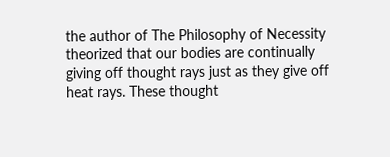the author of The Philosophy of Necessity theorized that our bodies are continually giving off thought rays just as they give off heat rays. These thought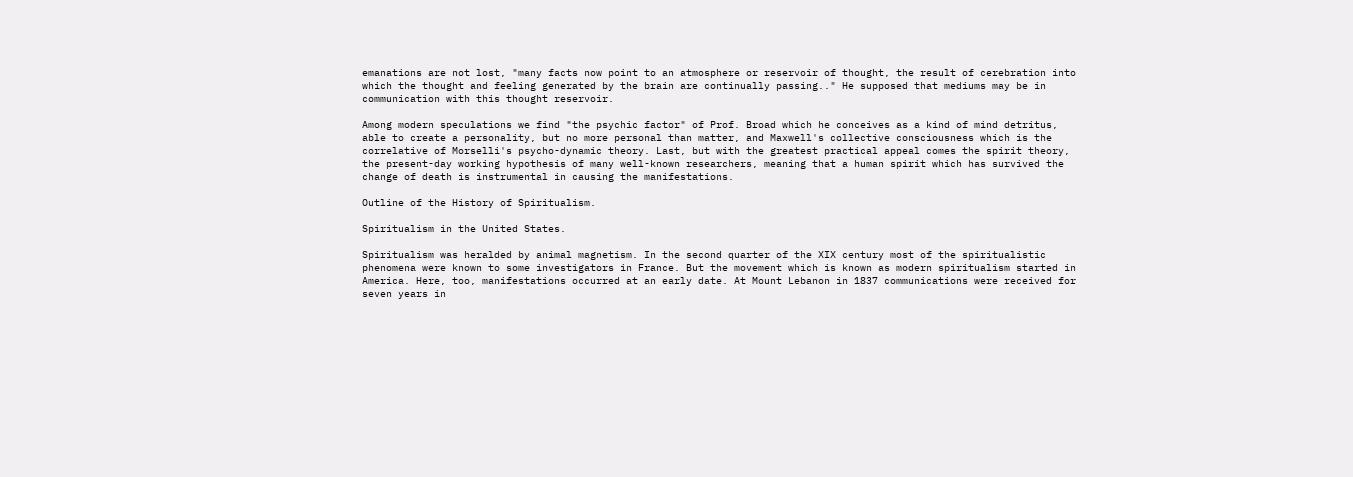emanations are not lost, "many facts now point to an atmosphere or reservoir of thought, the result of cerebration into which the thought and feeling generated by the brain are continually passing.." He supposed that mediums may be in communication with this thought reservoir.

Among modern speculations we find "the psychic factor" of Prof. Broad which he conceives as a kind of mind detritus, able to create a personality, but no more personal than matter, and Maxwell's collective consciousness which is the correlative of Morselli's psycho-dynamic theory. Last, but with the greatest practical appeal comes the spirit theory, the present-day working hypothesis of many well-known researchers, meaning that a human spirit which has survived the change of death is instrumental in causing the manifestations.

Outline of the History of Spiritualism.

Spiritualism in the United States.

Spiritualism was heralded by animal magnetism. In the second quarter of the XIX century most of the spiritualistic phenomena were known to some investigators in France. But the movement which is known as modern spiritualism started in America. Here, too, manifestations occurred at an early date. At Mount Lebanon in 1837 communications were received for seven years in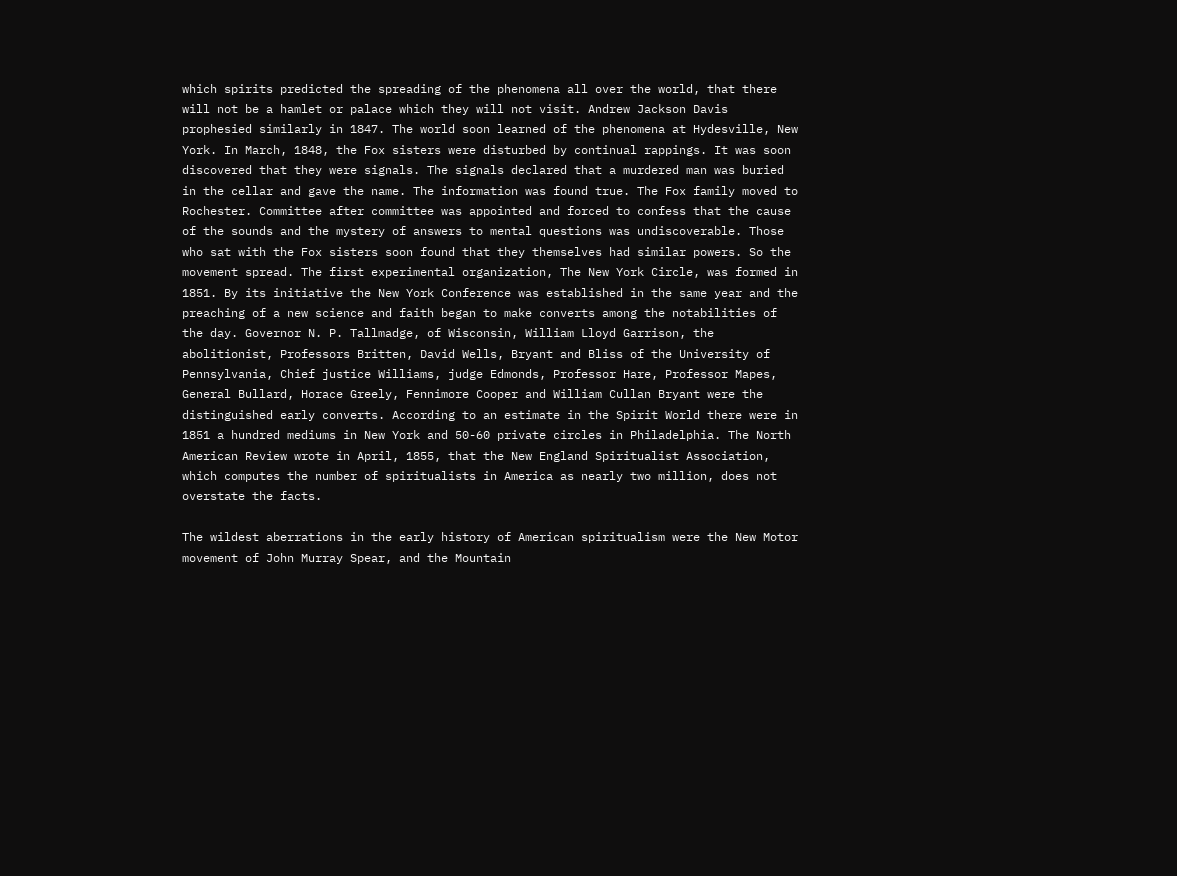which spirits predicted the spreading of the phenomena all over the world, that there will not be a hamlet or palace which they will not visit. Andrew Jackson Davis prophesied similarly in 1847. The world soon learned of the phenomena at Hydesville, New York. In March, 1848, the Fox sisters were disturbed by continual rappings. It was soon discovered that they were signals. The signals declared that a murdered man was buried in the cellar and gave the name. The information was found true. The Fox family moved to Rochester. Committee after committee was appointed and forced to confess that the cause of the sounds and the mystery of answers to mental questions was undiscoverable. Those who sat with the Fox sisters soon found that they themselves had similar powers. So the movement spread. The first experimental organization, The New York Circle, was formed in 1851. By its initiative the New York Conference was established in the same year and the preaching of a new science and faith began to make converts among the notabilities of the day. Governor N. P. Tallmadge, of Wisconsin, William Lloyd Garrison, the abolitionist, Professors Britten, David Wells, Bryant and Bliss of the University of Pennsylvania, Chief justice Williams, judge Edmonds, Professor Hare, Professor Mapes, General Bullard, Horace Greely, Fennimore Cooper and William Cullan Bryant were the distinguished early converts. According to an estimate in the Spirit World there were in 1851 a hundred mediums in New York and 50-60 private circles in Philadelphia. The North American Review wrote in April, 1855, that the New England Spiritualist Association, which computes the number of spiritualists in America as nearly two million, does not overstate the facts.

The wildest aberrations in the early history of American spiritualism were the New Motor movement of John Murray Spear, and the Mountain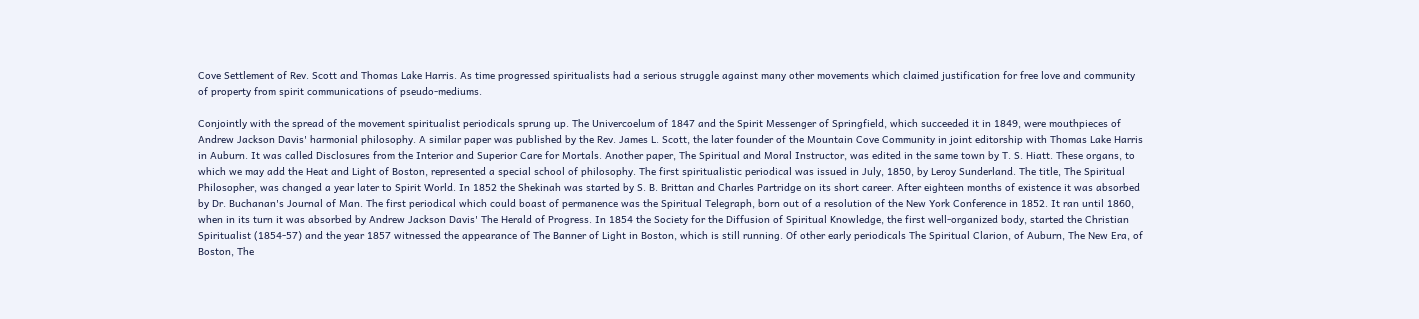Cove Settlement of Rev. Scott and Thomas Lake Harris. As time progressed spiritualists had a serious struggle against many other movements which claimed justification for free love and community of property from spirit communications of pseudo-mediums.

Conjointly with the spread of the movement spiritualist periodicals sprung up. The Univercoelum of 1847 and the Spirit Messenger of Springfield, which succeeded it in 1849, were mouthpieces of Andrew Jackson Davis' harmonial philosophy. A similar paper was published by the Rev. James L. Scott, the later founder of the Mountain Cove Community in joint editorship with Thomas Lake Harris in Auburn. It was called Disclosures from the Interior and Superior Care for Mortals. Another paper, The Spiritual and Moral Instructor, was edited in the same town by T. S. Hiatt. These organs, to which we may add the Heat and Light of Boston, represented a special school of philosophy. The first spiritualistic periodical was issued in July, 1850, by Leroy Sunderland. The title, The Spiritual Philosopher, was changed a year later to Spirit World. In 1852 the Shekinah was started by S. B. Brittan and Charles Partridge on its short career. After eighteen months of existence it was absorbed by Dr. Buchanan's Journal of Man. The first periodical which could boast of permanence was the Spiritual Telegraph, born out of a resolution of the New York Conference in 1852. It ran until 1860, when in its turn it was absorbed by Andrew Jackson Davis' The Herald of Progress. In 1854 the Society for the Diffusion of Spiritual Knowledge, the first well-organized body, started the Christian Spiritualist (1854-57) and the year 1857 witnessed the appearance of The Banner of Light in Boston, which is still running. Of other early periodicals The Spiritual Clarion, of Auburn, The New Era, of Boston, The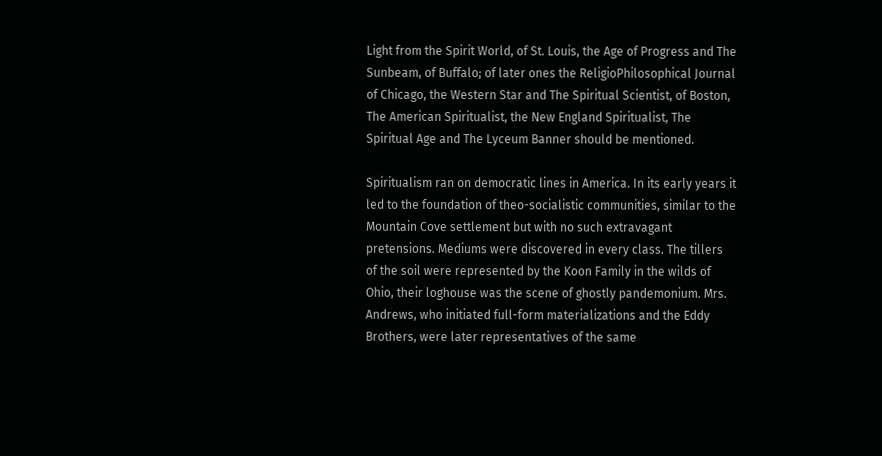Light from the Spirit World, of St. Louis, the Age of Progress and The Sunbeam, of Buffalo; of later ones the ReligioPhilosophical Journal of Chicago, the Western Star and The Spiritual Scientist, of Boston, The American Spiritualist, the New England Spiritualist, The Spiritual Age and The Lyceum Banner should be mentioned.

Spiritualism ran on democratic lines in America. In its early years it led to the foundation of theo-socialistic communities, similar to the Mountain Cove settlement but with no such extravagant pretensions. Mediums were discovered in every class. The tillers of the soil were represented by the Koon Family in the wilds of Ohio, their loghouse was the scene of ghostly pandemonium. Mrs. Andrews, who initiated full-form materializations and the Eddy Brothers, were later representatives of the same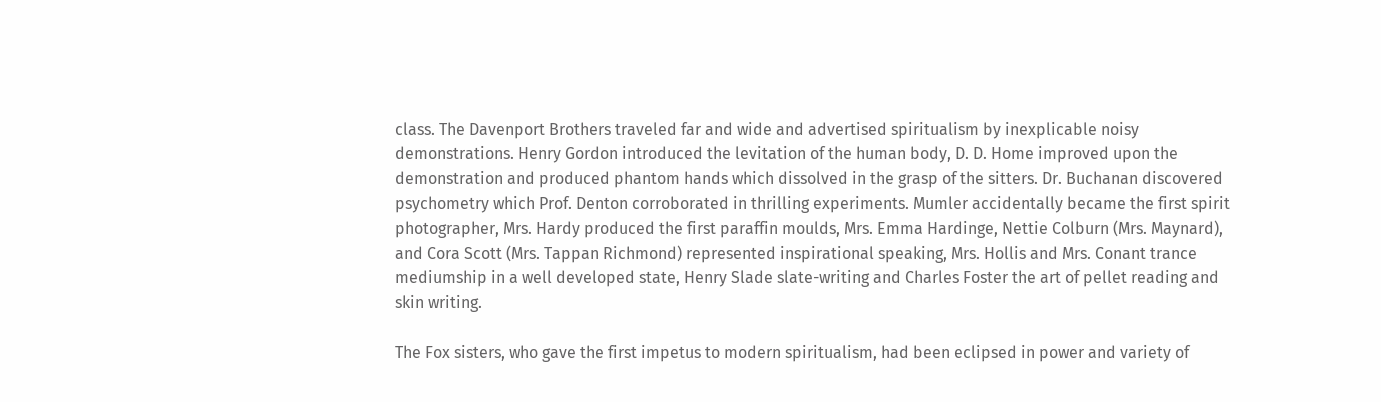class. The Davenport Brothers traveled far and wide and advertised spiritualism by inexplicable noisy demonstrations. Henry Gordon introduced the levitation of the human body, D. D. Home improved upon the demonstration and produced phantom hands which dissolved in the grasp of the sitters. Dr. Buchanan discovered psychometry which Prof. Denton corroborated in thrilling experiments. Mumler accidentally became the first spirit photographer, Mrs. Hardy produced the first paraffin moulds, Mrs. Emma Hardinge, Nettie Colburn (Mrs. Maynard), and Cora Scott (Mrs. Tappan Richmond) represented inspirational speaking, Mrs. Hollis and Mrs. Conant trance mediumship in a well developed state, Henry Slade slate-writing and Charles Foster the art of pellet reading and skin writing.

The Fox sisters, who gave the first impetus to modern spiritualism, had been eclipsed in power and variety of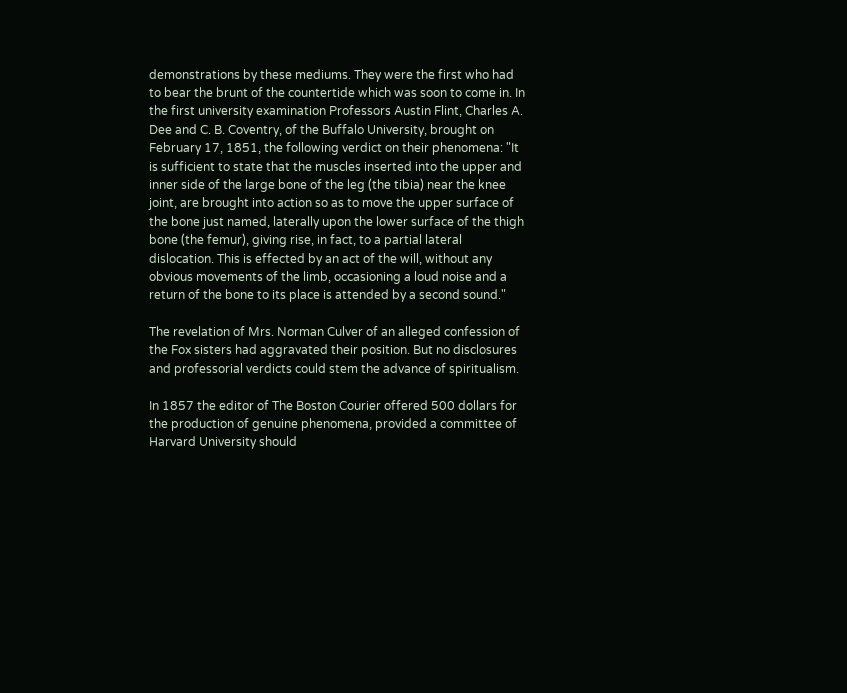demonstrations by these mediums. They were the first who had to bear the brunt of the countertide which was soon to come in. In the first university examination Professors Austin Flint, Charles A. Dee and C. B. Coventry, of the Buffalo University, brought on February 17, 1851, the following verdict on their phenomena: "It is sufficient to state that the muscles inserted into the upper and inner side of the large bone of the leg (the tibia) near the knee joint, are brought into action so as to move the upper surface of the bone just named, laterally upon the lower surface of the thigh bone (the femur), giving rise, in fact, to a partial lateral dislocation. This is effected by an act of the will, without any obvious movements of the limb, occasioning a loud noise and a return of the bone to its place is attended by a second sound."

The revelation of Mrs. Norman Culver of an alleged confession of the Fox sisters had aggravated their position. But no disclosures and professorial verdicts could stem the advance of spiritualism.

In 1857 the editor of The Boston Courier offered 500 dollars for the production of genuine phenomena, provided a committee of Harvard University should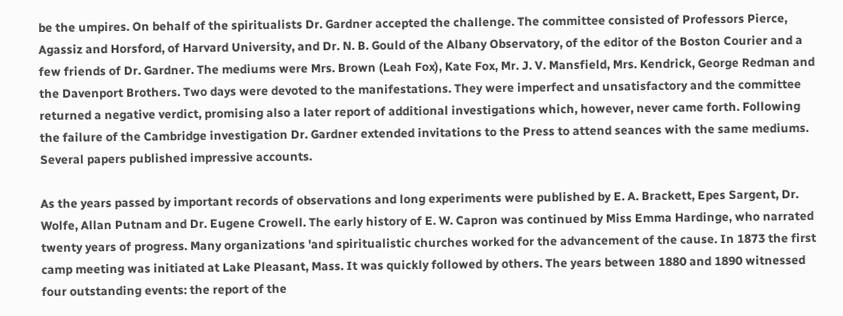be the umpires. On behalf of the spiritualists Dr. Gardner accepted the challenge. The committee consisted of Professors Pierce, Agassiz and Horsford, of Harvard University, and Dr. N. B. Gould of the Albany Observatory, of the editor of the Boston Courier and a few friends of Dr. Gardner. The mediums were Mrs. Brown (Leah Fox), Kate Fox, Mr. J. V. Mansfield, Mrs. Kendrick, George Redman and the Davenport Brothers. Two days were devoted to the manifestations. They were imperfect and unsatisfactory and the committee returned a negative verdict, promising also a later report of additional investigations which, however, never came forth. Following the failure of the Cambridge investigation Dr. Gardner extended invitations to the Press to attend seances with the same mediums. Several papers published impressive accounts.

As the years passed by important records of observations and long experiments were published by E. A. Brackett, Epes Sargent, Dr. Wolfe, Allan Putnam and Dr. Eugene Crowell. The early history of E. W. Capron was continued by Miss Emma Hardinge, who narrated twenty years of progress. Many organizations 'and spiritualistic churches worked for the advancement of the cause. In 1873 the first camp meeting was initiated at Lake Pleasant, Mass. It was quickly followed by others. The years between 1880 and 1890 witnessed four outstanding events: the report of the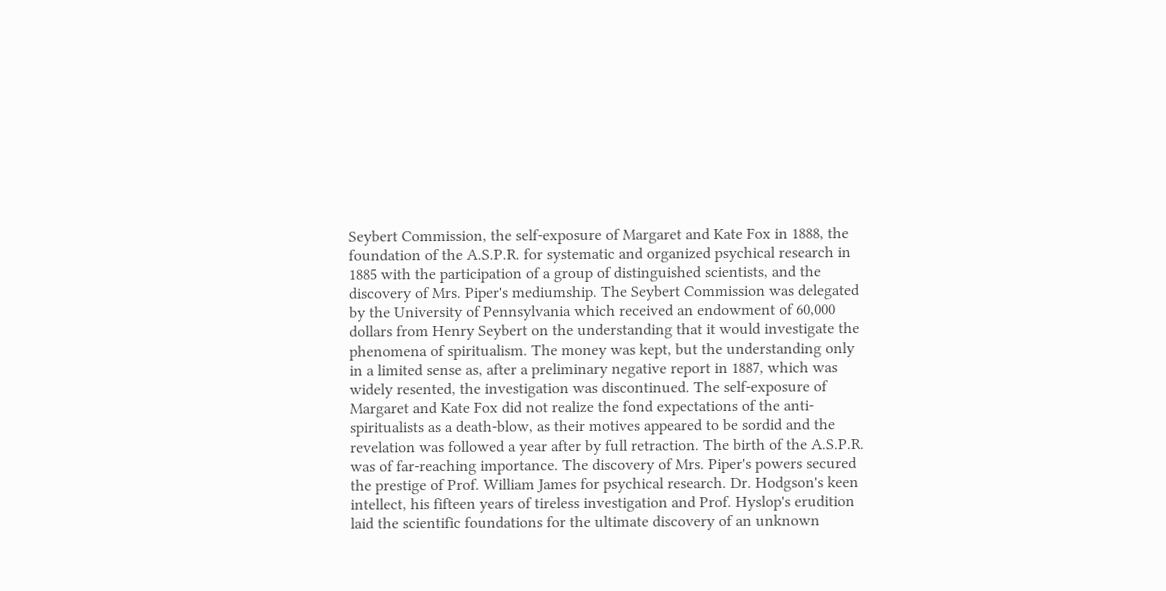Seybert Commission, the self-exposure of Margaret and Kate Fox in 1888, the foundation of the A.S.P.R. for systematic and organized psychical research in 1885 with the participation of a group of distinguished scientists, and the discovery of Mrs. Piper's mediumship. The Seybert Commission was delegated by the University of Pennsylvania which received an endowment of 60,000 dollars from Henry Seybert on the understanding that it would investigate the phenomena of spiritualism. The money was kept, but the understanding only in a limited sense as, after a preliminary negative report in 1887, which was widely resented, the investigation was discontinued. The self-exposure of Margaret and Kate Fox did not realize the fond expectations of the anti-spiritualists as a death-blow, as their motives appeared to be sordid and the revelation was followed a year after by full retraction. The birth of the A.S.P.R. was of far-reaching importance. The discovery of Mrs. Piper's powers secured the prestige of Prof. William James for psychical research. Dr. Hodgson's keen intellect, his fifteen years of tireless investigation and Prof. Hyslop's erudition laid the scientific foundations for the ultimate discovery of an unknown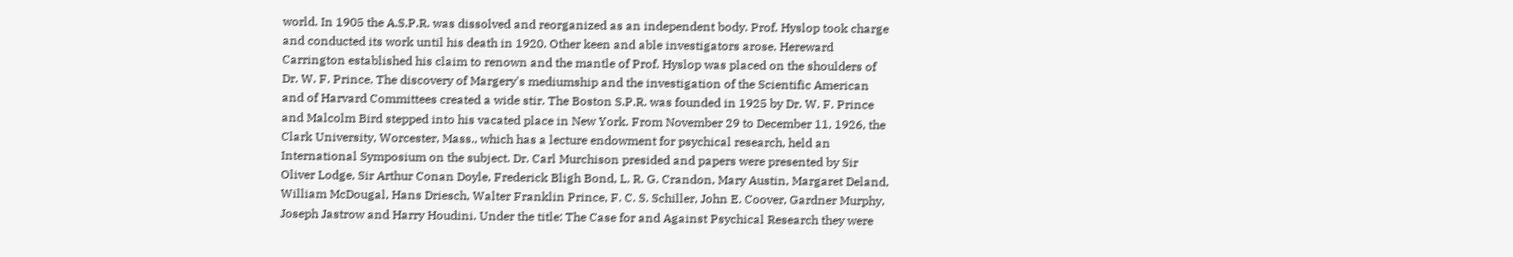world. In 1905 the A.S.P.R. was dissolved and reorganized as an independent body. Prof. Hyslop took charge and conducted its work until his death in 1920. Other keen and able investigators arose. Hereward Carrington established his claim to renown and the mantle of Prof. Hyslop was placed on the shoulders of Dr. W. F. Prince. The discovery of Margery's mediumship and the investigation of the Scientific American and of Harvard Committees created a wide stir. The Boston S.P.R. was founded in 1925 by Dr. W. F. Prince and Malcolm Bird stepped into his vacated place in New York. From November 29 to December 11, 1926, the Clark University, Worcester, Mass., which has a lecture endowment for psychical research, held an International Symposium on the subject. Dr. Carl Murchison presided and papers were presented by Sir Oliver Lodge, Sir Arthur Conan Doyle, Frederick Bligh Bond, L. R. G. Crandon, Mary Austin, Margaret Deland, William McDougal, Hans Driesch, Walter Franklin Prince, F. C. S. Schiller, John E. Coover, Gardner Murphy, Joseph Jastrow and Harry Houdini. Under the title: The Case for and Against Psychical Research they were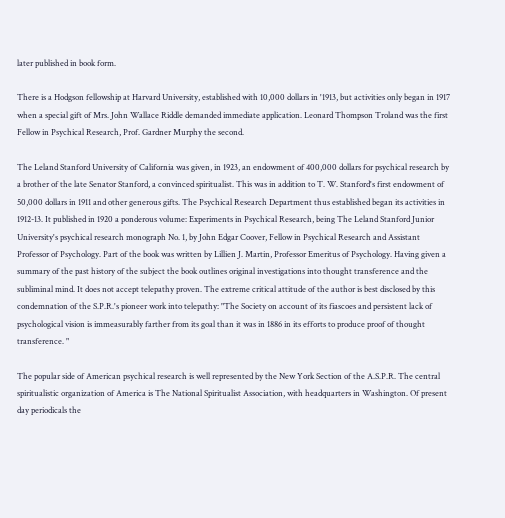later published in book form.

There is a Hodgson fellowship at Harvard University, established with 10,000 dollars in '1913, but activities only began in 1917 when a special gift of Mrs. John Wallace Riddle demanded immediate application. Leonard Thompson Troland was the first Fellow in Psychical Research, Prof. Gardner Murphy the second.

The Leland Stanford University of California was given, in 1923, an endowment of 400,000 dollars for psychical research by a brother of the late Senator Stanford, a convinced spiritualist. This was in addition to T. W. Stanford's first endowment of 50,000 dollars in 1911 and other generous gifts. The Psychical Research Department thus established began its activities in 1912-13. It published in 1920 a ponderous volume: Experiments in Psychical Research, being The Leland Stanford Junior University's psychical research monograph No. 1, by John Edgar Coover, Fellow in Psychical Research and Assistant Professor of Psychology. Part of the book was written by Lillien J. Martin, Professor Emeritus of Psychology. Having given a summary of the past history of the subject the book outlines original investigations into thought transference and the subliminal mind. It does not accept telepathy proven. The extreme critical attitude of the author is best disclosed by this condemnation of the S.P.R.'s pioneer work into telepathy: "The Society on account of its fiascoes and persistent lack of psychological vision is immeasurably farther from its goal than it was in 1886 in its efforts to produce proof of thought transference. "

The popular side of American psychical research is well represented by the New York Section of the A.S.P.R. The central spiritualistic organization of America is The National Spiritualist Association, with headquarters in Washington. Of present day periodicals the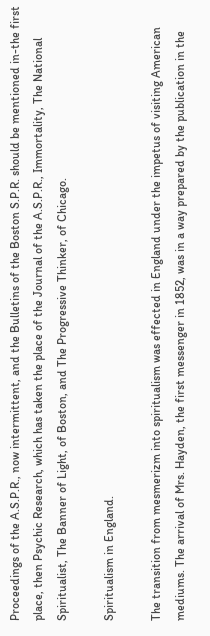Proceedings of the A.S.P.R., now intermittent, and the Bulletins of the Boston S.P.R. should be mentioned in-the first place, then Psychic Research, which has taken the place of the Journal of the A.S.P.R., Immortality, The National Spiritualist, The Banner of Light, of Boston, and The Progressive Thinker, of Chicago.

Spiritualism in England.

The transition from mesmerizm into spiritualism was effected in England under the impetus of visiting American mediums. The arrival of Mrs. Hayden, the first messenger in 1852, was in a way prepared by the publication in the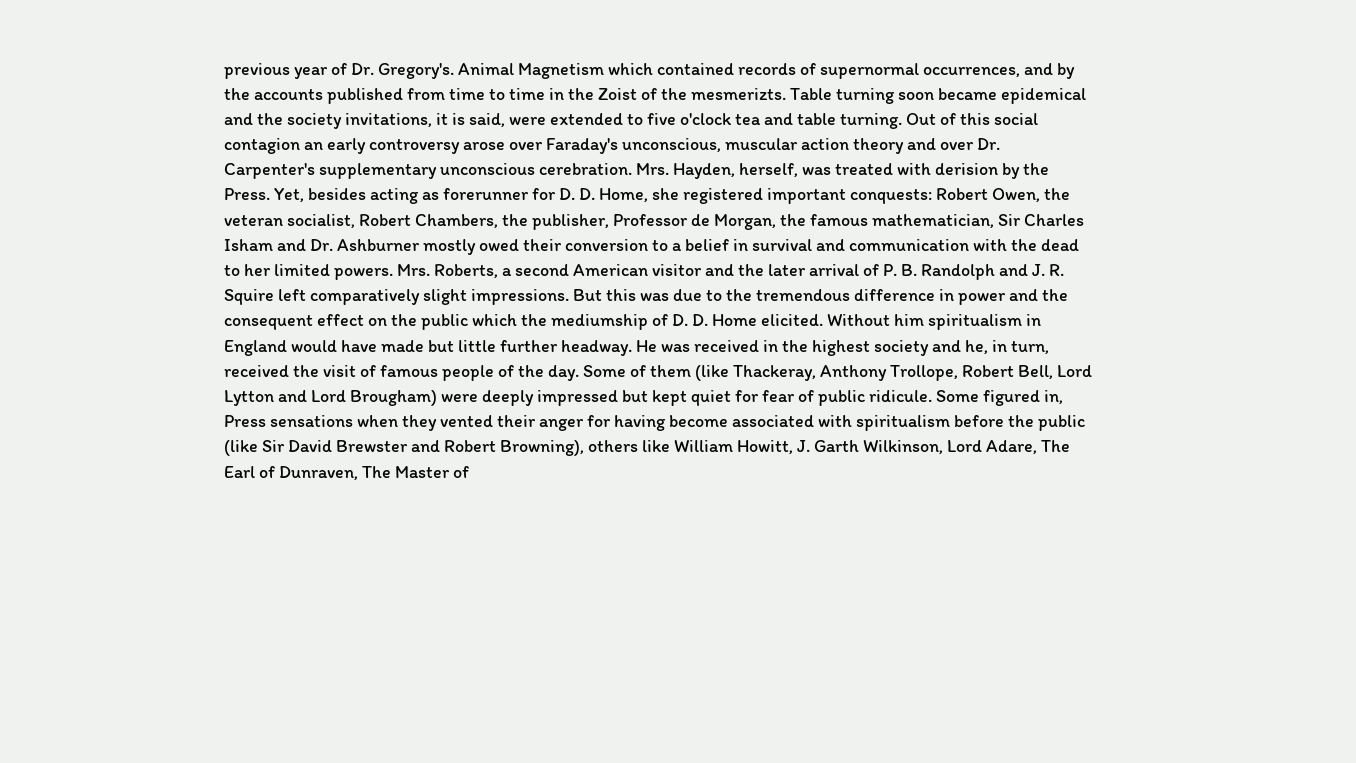previous year of Dr. Gregory's. Animal Magnetism which contained records of supernormal occurrences, and by the accounts published from time to time in the Zoist of the mesmerizts. Table turning soon became epidemical and the society invitations, it is said, were extended to five o'clock tea and table turning. Out of this social contagion an early controversy arose over Faraday's unconscious, muscular action theory and over Dr. Carpenter's supplementary unconscious cerebration. Mrs. Hayden, herself, was treated with derision by the Press. Yet, besides acting as forerunner for D. D. Home, she registered important conquests: Robert Owen, the veteran socialist, Robert Chambers, the publisher, Professor de Morgan, the famous mathematician, Sir Charles Isham and Dr. Ashburner mostly owed their conversion to a belief in survival and communication with the dead to her limited powers. Mrs. Roberts, a second American visitor and the later arrival of P. B. Randolph and J. R. Squire left comparatively slight impressions. But this was due to the tremendous difference in power and the consequent effect on the public which the mediumship of D. D. Home elicited. Without him spiritualism in England would have made but little further headway. He was received in the highest society and he, in turn, received the visit of famous people of the day. Some of them (like Thackeray, Anthony Trollope, Robert Bell, Lord Lytton and Lord Brougham) were deeply impressed but kept quiet for fear of public ridicule. Some figured in, Press sensations when they vented their anger for having become associated with spiritualism before the public (like Sir David Brewster and Robert Browning), others like William Howitt, J. Garth Wilkinson, Lord Adare, The Earl of Dunraven, The Master of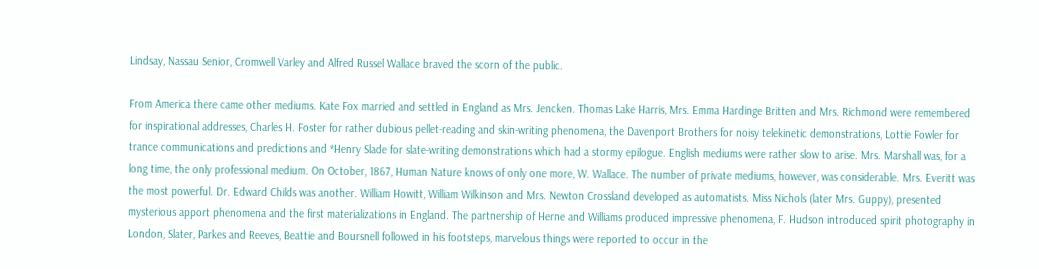Lindsay, Nassau Senior, Cromwell Varley and Alfred Russel Wallace braved the scorn of the public.

From America there came other mediums. Kate Fox married and settled in England as Mrs. Jencken. Thomas Lake Harris, Mrs. Emma Hardinge Britten and Mrs. Richmond were remembered for inspirational addresses, Charles H. Foster for rather dubious pellet-reading and skin-writing phenomena, the Davenport Brothers for noisy telekinetic demonstrations, Lottie Fowler for trance communications and predictions and *Henry Slade for slate-writing demonstrations which had a stormy epilogue. English mediums were rather slow to arise. Mrs. Marshall was, for a long time, the only professional medium. On October, 1867, Human Nature knows of only one more, W. Wallace. The number of private mediums, however, was considerable. Mrs. Everitt was the most powerful. Dr. Edward Childs was another. William Howitt, William Wilkinson and Mrs. Newton Crossland developed as automatists. Miss Nichols (later Mrs. Guppy), presented mysterious apport phenomena and the first materializations in England. The partnership of Herne and Williams produced impressive phenomena, F. Hudson introduced spirit photography in London, Slater, Parkes and Reeves, Beattie and Boursnell followed in his footsteps, marvelous things were reported to occur in the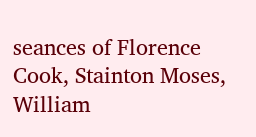seances of Florence Cook, Stainton Moses, William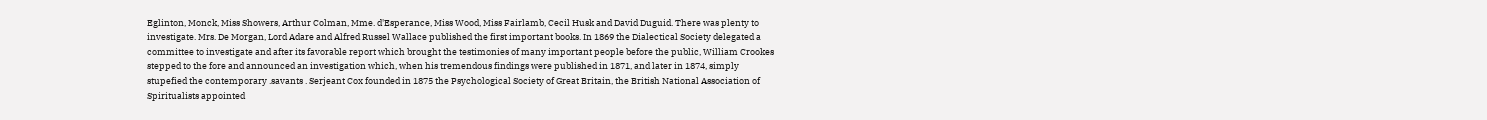Eglinton, Monck, Miss Showers, Arthur Colman, Mme. d'Esperance, Miss Wood, Miss Fairlamb, Cecil Husk and David Duguid. There was plenty to investigate. Mrs. De Morgan, Lord Adare and Alfred Russel Wallace published the first important books. In 1869 the Dialectical Society delegated a committee to investigate and after its favorable report which brought the testimonies of many important people before the public, William Crookes stepped to the fore and announced an investigation which, when his tremendous findings were published in 1871, and later in 1874, simply stupefied the contemporary .savants . Serjeant Cox founded in 1875 the Psychological Society of Great Britain, the British National Association of Spiritualists appointed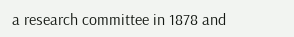a research committee in 1878 and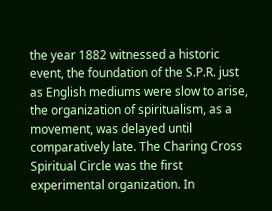the year 1882 witnessed a historic event, the foundation of the S.P.R. just as English mediums were slow to arise, the organization of spiritualism, as a movement, was delayed until comparatively late. The Charing Cross Spiritual Circle was the first experimental organization. In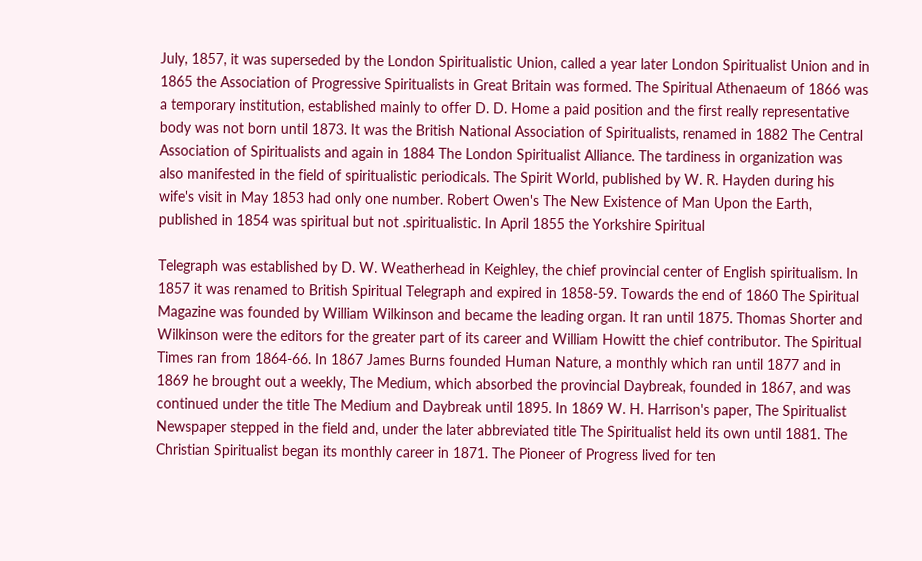July, 1857, it was superseded by the London Spiritualistic Union, called a year later London Spiritualist Union and in 1865 the Association of Progressive Spiritualists in Great Britain was formed. The Spiritual Athenaeum of 1866 was a temporary institution, established mainly to offer D. D. Home a paid position and the first really representative body was not born until 1873. It was the British National Association of Spiritualists, renamed in 1882 The Central Association of Spiritualists and again in 1884 The London Spiritualist Alliance. The tardiness in organization was also manifested in the field of spiritualistic periodicals. The Spirit World, published by W. R. Hayden during his wife's visit in May 1853 had only one number. Robert Owen's The New Existence of Man Upon the Earth, published in 1854 was spiritual but not .spiritualistic. In April 1855 the Yorkshire Spiritual

Telegraph was established by D. W. Weatherhead in Keighley, the chief provincial center of English spiritualism. In 1857 it was renamed to British Spiritual Telegraph and expired in 1858-59. Towards the end of 1860 The Spiritual Magazine was founded by William Wilkinson and became the leading organ. It ran until 1875. Thomas Shorter and Wilkinson were the editors for the greater part of its career and William Howitt the chief contributor. The Spiritual Times ran from 1864-66. In 1867 James Burns founded Human Nature, a monthly which ran until 1877 and in 1869 he brought out a weekly, The Medium, which absorbed the provincial Daybreak, founded in 1867, and was continued under the title The Medium and Daybreak until 1895. In 1869 W. H. Harrison's paper, The Spiritualist Newspaper stepped in the field and, under the later abbreviated title The Spiritualist held its own until 1881. The Christian Spiritualist began its monthly career in 1871. The Pioneer of Progress lived for ten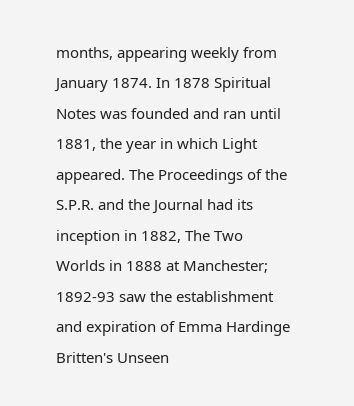months, appearing weekly from January 1874. In 1878 Spiritual Notes was founded and ran until 1881, the year in which Light appeared. The Proceedings of the S.P.R. and the Journal had its inception in 1882, The Two Worlds in 1888 at Manchester; 1892-93 saw the establishment and expiration of Emma Hardinge Britten's Unseen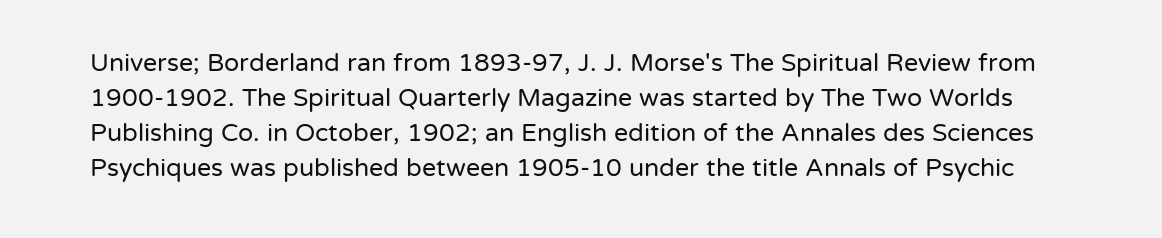Universe; Borderland ran from 1893-97, J. J. Morse's The Spiritual Review from 1900-1902. The Spiritual Quarterly Magazine was started by The Two Worlds Publishing Co. in October, 1902; an English edition of the Annales des Sciences Psychiques was published between 1905-10 under the title Annals of Psychic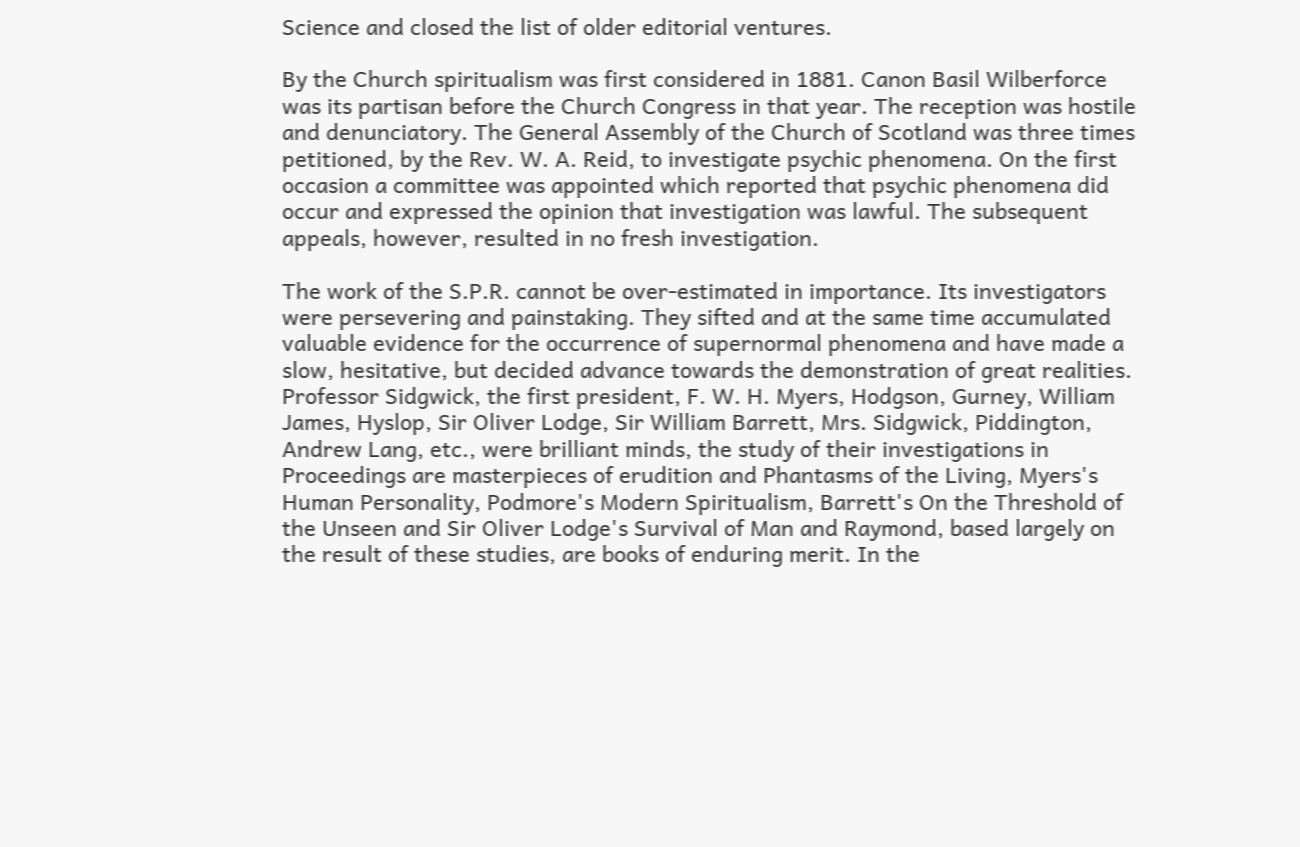Science and closed the list of older editorial ventures.

By the Church spiritualism was first considered in 1881. Canon Basil Wilberforce was its partisan before the Church Congress in that year. The reception was hostile and denunciatory. The General Assembly of the Church of Scotland was three times petitioned, by the Rev. W. A. Reid, to investigate psychic phenomena. On the first occasion a committee was appointed which reported that psychic phenomena did occur and expressed the opinion that investigation was lawful. The subsequent appeals, however, resulted in no fresh investigation.

The work of the S.P.R. cannot be over-estimated in importance. Its investigators were persevering and painstaking. They sifted and at the same time accumulated valuable evidence for the occurrence of supernormal phenomena and have made a slow, hesitative, but decided advance towards the demonstration of great realities. Professor Sidgwick, the first president, F. W. H. Myers, Hodgson, Gurney, William James, Hyslop, Sir Oliver Lodge, Sir William Barrett, Mrs. Sidgwick, Piddington, Andrew Lang, etc., were brilliant minds, the study of their investigations in Proceedings are masterpieces of erudition and Phantasms of the Living, Myers's Human Personality, Podmore's Modern Spiritualism, Barrett's On the Threshold of the Unseen and Sir Oliver Lodge's Survival of Man and Raymond, based largely on the result of these studies, are books of enduring merit. In the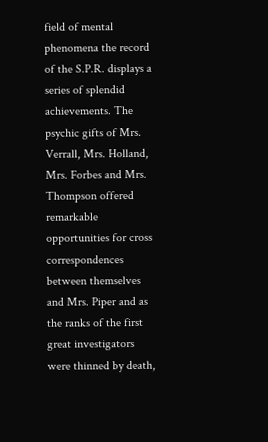field of mental phenomena the record of the S.P.R. displays a series of splendid achievements. The psychic gifts of Mrs. Verrall, Mrs. Holland, Mrs. Forbes and Mrs. Thompson offered remarkable opportunities for cross correspondences between themselves and Mrs. Piper and as the ranks of the first great investigators were thinned by death,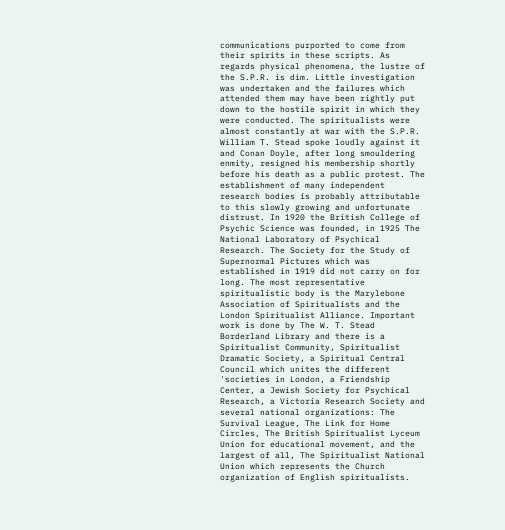communications purported to come from their spirits in these scripts. As regards physical phenomena, the lustre of the S.P.R. is dim. Little investigation was undertaken and the failures which attended them may have been rightly put down to the hostile spirit in which they were conducted. The spiritualists were almost constantly at war with the S.P.R. William T. Stead spoke loudly against it and Conan Doyle, after long smouldering enmity, resigned his membership shortly before his death as a public protest. The establishment of many independent research bodies is probably attributable to this slowly growing and unfortunate distrust. In 1920 the British College of Psychic Science was founded, in 1925 The National Laboratory of Psychical Research. The Society for the Study of Supernormal Pictures which was established in 1919 did not carry on for long. The most representative spiritualistic body is the Marylebone Association of Spiritualists and the London Spiritualist Alliance. Important work is done by The W. T. Stead Borderland Library and there is a Spiritualist Community, Spiritualist Dramatic Society, a Spiritual Central Council which unites the different 'societies in London, a Friendship Center, a Jewish Society for Psychical Research, a Victoria Research Society and several national organizations: The Survival League, The Link for Home Circles, The British Spiritualist Lyceum Union for educational movement, and the largest of all, The Spiritualist National Union which represents the Church organization of English spiritualists.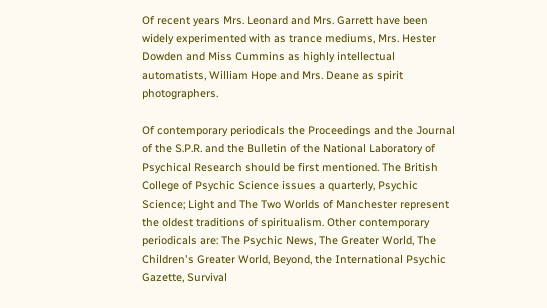Of recent years Mrs. Leonard and Mrs. Garrett have been widely experimented with as trance mediums, Mrs. Hester Dowden and Miss Cummins as highly intellectual automatists, William Hope and Mrs. Deane as spirit photographers.

Of contemporary periodicals the Proceedings and the Journal of the S.P.R. and the Bulletin of the National Laboratory of Psychical Research should be first mentioned. The British College of Psychic Science issues a quarterly, Psychic Science; Light and The Two Worlds of Manchester represent the oldest traditions of spiritualism. Other contemporary periodicals are: The Psychic News, The Greater World, The Children's Greater World, Beyond, the International Psychic Gazette, Survival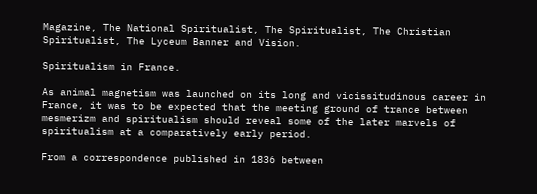Magazine, The National Spiritualist, The Spiritualist, The Christian Spiritualist, The Lyceum Banner and Vision.

Spiritualism in France.

As animal magnetism was launched on its long and vicissitudinous career in France, it was to be expected that the meeting ground of trance between mesmerizm and spiritualism should reveal some of the later marvels of spiritualism at a comparatively early period.

From a correspondence published in 1836 between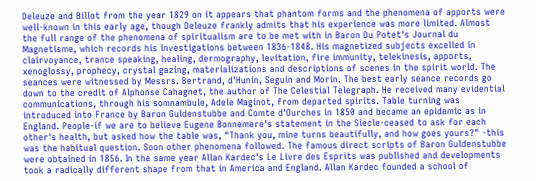Deleuze and Billot from the year 1829 on it appears that phantom forms and the phenomena of apports were well-known in this early age, though Deleuze frankly admits that his experience was more limited. Almost the full range of the phenomena of spiritualism are to be met with in Baron Du Potet's Journal du Magnetisme, which records his investigations between 1836-1848. His magnetized subjects excelled in clairvoyance, trance speaking, healing, dermography, levitation, fire immunity, telekinesis, apports, xenoglossy, prophecy, crystal gazing, materializations and descriptions of scenes in the spirit world. The seances were witnessed by Messrs. Bertrand, d'Hunin, Seguin and Morin. The best early seance records go down to the credit of Alphonse Cahagnet, the author of The Celestial Telegraph. He received many evidential communications, through his somnambule, Adele Maginot, from departed spirits. Table turning was introduced into France by Baron Guldenstubbe and Comte d'Ourches in 1850 and became an epidemic as in England. People-if we are to believe Eugene Bonnemere's statement in the Siecle-ceased to ask for each other's health, but asked how the table was, "Thank you, mine turns beautifully, and how goes yours?" -this was the habitual question. Soon other phenomena followed. The famous direct scripts of Baron Guldenstubbe were obtained in 1856. In the same year Allan Kardec's Le Livre des Esprits was published and developments took a radically different shape from that in America and England. Allan Kardec founded a school of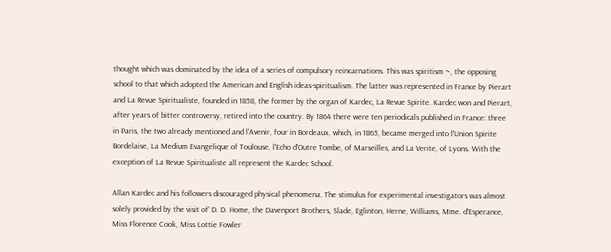thought which was dominated by the idea of a series of compulsory reincarnations. This was spiritism ~, the opposing school to that which adopted the American and English ideas-spiritualism. The latter was represented in France by Pierart and La Revue Spiritualiste, founded in 1858, the former by the organ of Kardec, La Revue Spirite. Kardec won and Pierart, after years of bitter controversy, retired into the country. By 1864 there were ten periodicals published in France: three in Paris, the two already mentioned and l'Avenir, four in Bordeaux, which, in 1865, became merged into l'Union Spirite Bordelaise, La Medium Evangelique of Toulouse, l'Echo d'Outre Tombe, of Marseilles, and La Verite, of Lyons. With the exception of La Revue Spiritualiste all represent the Kardec School.

Allan Kardec and his followers discouraged physical phenomena. The stimulus for experimental investigators was almost solely provided by the visit of' D. D. Home, the Davenport Brothers, Slade, Eglinton, Herne, Williams, Mme. d'Esperance, Miss Florence Cook, Miss Lottie Fowler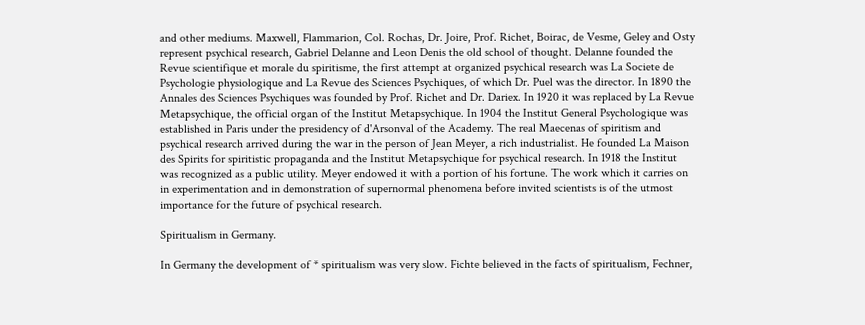and other mediums. Maxwell, Flammarion, Col. Rochas, Dr. Joire, Prof. Richet, Boirac, de Vesme, Geley and Osty represent psychical research, Gabriel Delanne and Leon Denis the old school of thought. Delanne founded the Revue scientifique et morale du spiritisme, the first attempt at organized psychical research was La Societe de Psychologie physiologique and La Revue des Sciences Psychiques, of which Dr. Puel was the director. In 1890 the Annales des Sciences Psychiques was founded by Prof. Richet and Dr. Dariex. In 1920 it was replaced by La Revue Metapsychique, the official organ of the Institut Metapsychique. In 1904 the Institut General Psychologique was established in Paris under the presidency of d'Arsonval of the Academy. The real Maecenas of spiritism and psychical research arrived during the war in the person of Jean Meyer, a rich industrialist. He founded La Maison des Spirits for spiritistic propaganda and the Institut Metapsychique for psychical research. In 1918 the Institut was recognized as a public utility. Meyer endowed it with a portion of his fortune. The work which it carries on in experimentation and in demonstration of supernormal phenomena before invited scientists is of the utmost importance for the future of psychical research.

Spiritualism in Germany.

In Germany the development of * spiritualism was very slow. Fichte believed in the facts of spiritualism, Fechner,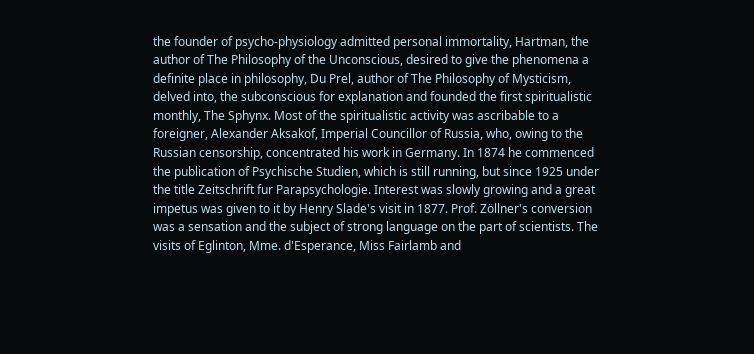the founder of psycho-physiology admitted personal immortality, Hartman, the author of The Philosophy of the Unconscious, desired to give the phenomena a definite place in philosophy, Du Prel, author of The Philosophy of Mysticism, delved into, the subconscious for explanation and founded the first spiritualistic monthly, The Sphynx. Most of the spiritualistic activity was ascribable to a foreigner, Alexander Aksakof, Imperial Councillor of Russia, who, owing to the Russian censorship, concentrated his work in Germany. In 1874 he commenced the publication of Psychische Studien, which is still running, but since 1925 under the title Zeitschrift fur Parapsychologie. Interest was slowly growing and a great impetus was given to it by Henry Slade's visit in 1877. Prof. Zöllner's conversion was a sensation and the subject of strong language on the part of scientists. The visits of Eglinton, Mme. d'Esperance, Miss Fairlamb and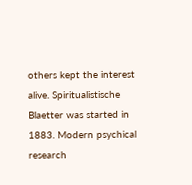others kept the interest alive. Spiritualistische Blaetter was started in 1883. Modern psychical research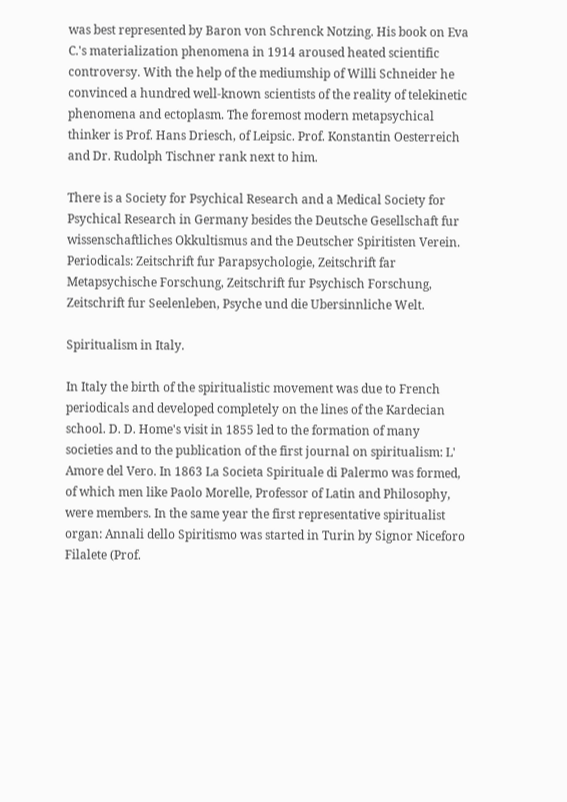was best represented by Baron von Schrenck Notzing. His book on Eva C.'s materialization phenomena in 1914 aroused heated scientific controversy. With the help of the mediumship of Willi Schneider he convinced a hundred well-known scientists of the reality of telekinetic phenomena and ectoplasm. The foremost modern metapsychical thinker is Prof. Hans Driesch, of Leipsic. Prof. Konstantin Oesterreich and Dr. Rudolph Tischner rank next to him.

There is a Society for Psychical Research and a Medical Society for Psychical Research in Germany besides the Deutsche Gesellschaft fur wissenschaftliches Okkultismus and the Deutscher Spiritisten Verein. Periodicals: Zeitschrift fur Parapsychologie, Zeitschrift far Metapsychische Forschung, Zeitschrift fur Psychisch Forschung, Zeitschrift fur Seelenleben, Psyche und die Ubersinnliche Welt.

Spiritualism in Italy.

In Italy the birth of the spiritualistic movement was due to French periodicals and developed completely on the lines of the Kardecian school. D. D. Home's visit in 1855 led to the formation of many societies and to the publication of the first journal on spiritualism: L' Amore del Vero. In 1863 La Societa Spirituale di Palermo was formed, of which men like Paolo Morelle, Professor of Latin and Philosophy, were members. In the same year the first representative spiritualist organ: Annali dello Spiritismo was started in Turin by Signor Niceforo Filalete (Prof.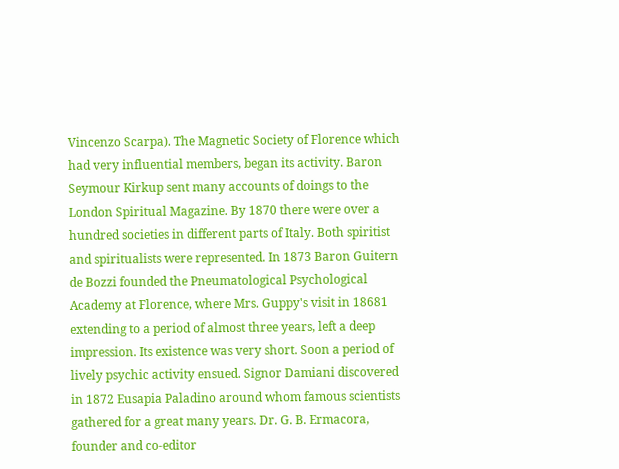Vincenzo Scarpa). The Magnetic Society of Florence which had very influential members, began its activity. Baron Seymour Kirkup sent many accounts of doings to the London Spiritual Magazine. By 1870 there were over a hundred societies in different parts of Italy. Both spiritist and spiritualists were represented. In 1873 Baron Guitern de Bozzi founded the Pneumatological Psychological Academy at Florence, where Mrs. Guppy's visit in 18681 extending to a period of almost three years, left a deep impression. Its existence was very short. Soon a period of lively psychic activity ensued. Signor Damiani discovered in 1872 Eusapia Paladino around whom famous scientists gathered for a great many years. Dr. G. B. Ermacora, founder and co-editor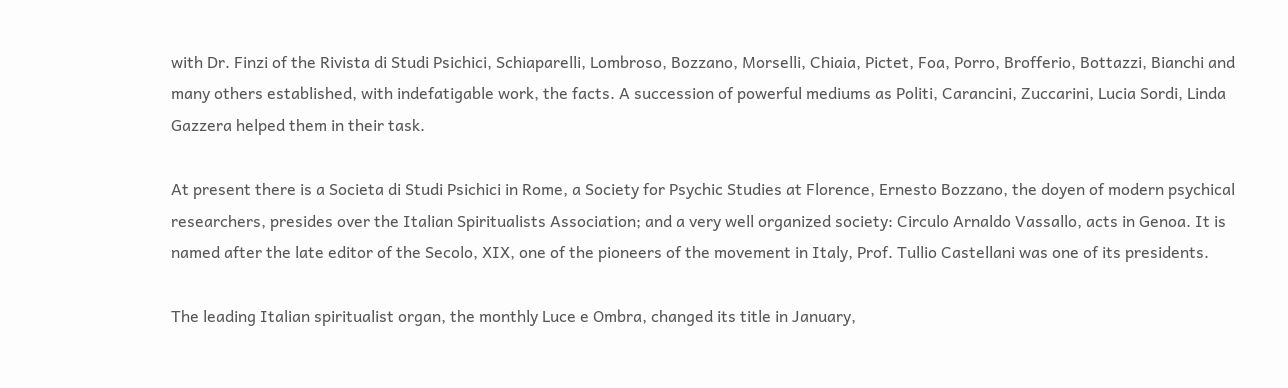with Dr. Finzi of the Rivista di Studi Psichici, Schiaparelli, Lombroso, Bozzano, Morselli, Chiaia, Pictet, Foa, Porro, Brofferio, Bottazzi, Bianchi and many others established, with indefatigable work, the facts. A succession of powerful mediums as Politi, Carancini, Zuccarini, Lucia Sordi, Linda Gazzera helped them in their task.

At present there is a Societa di Studi Psichici in Rome, a Society for Psychic Studies at Florence, Ernesto Bozzano, the doyen of modern psychical researchers, presides over the Italian Spiritualists Association; and a very well organized society: Circulo Arnaldo Vassallo, acts in Genoa. It is named after the late editor of the Secolo, XIX, one of the pioneers of the movement in Italy, Prof. Tullio Castellani was one of its presidents.

The leading Italian spiritualist organ, the monthly Luce e Ombra, changed its title in January,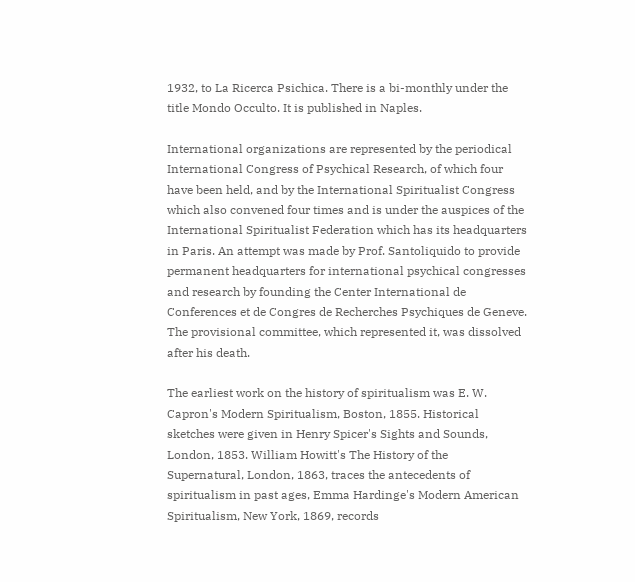1932, to La Ricerca Psichica. There is a bi-monthly under the title Mondo Occulto. It is published in Naples.

International organizations are represented by the periodical International Congress of Psychical Research, of which four have been held, and by the International Spiritualist Congress which also convened four times and is under the auspices of the International Spiritualist Federation which has its headquarters in Paris. An attempt was made by Prof. Santoliquido to provide permanent headquarters for international psychical congresses and research by founding the Center International de Conferences et de Congres de Recherches Psychiques de Geneve. The provisional committee, which represented it, was dissolved after his death.

The earliest work on the history of spiritualism was E. W. Capron's Modern Spiritualism, Boston, 1855. Historical sketches were given in Henry Spicer's Sights and Sounds, London, 1853. William Howitt's The History of the Supernatural, London, 1863, traces the antecedents of spiritualism in past ages, Emma Hardinge's Modern American Spiritualism, New York, 1869, records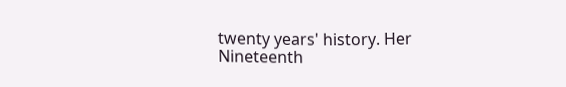twenty years' history. Her Nineteenth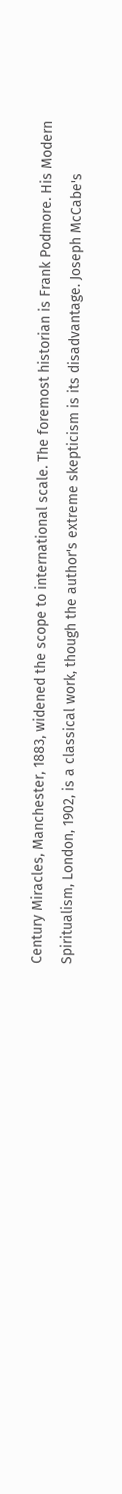Century Miracles, Manchester, 1883, widened the scope to international scale. The foremost historian is Frank Podmore. His Modern Spiritualism, London, 1902, is a classical work, though the author's extreme skepticism is its disadvantage. Joseph McCabe's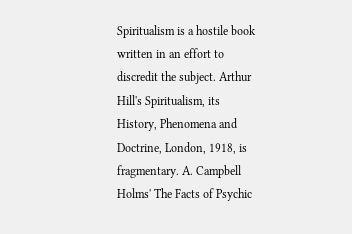Spiritualism is a hostile book written in an effort to discredit the subject. Arthur Hill's Spiritualism, its History, Phenomena and Doctrine, London, 1918, is fragmentary. A. Campbell Holms' The Facts of Psychic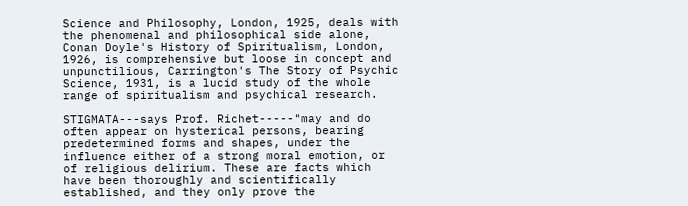Science and Philosophy, London, 1925, deals with the phenomenal and philosophical side alone, Conan Doyle's History of Spiritualism, London, 1926, is comprehensive but loose in concept and unpunctilious, Carrington's The Story of Psychic Science, 1931, is a lucid study of the whole range of spiritualism and psychical research.

STIGMATA---says Prof. Richet-----"may and do often appear on hysterical persons, bearing predetermined forms and shapes, under the influence either of a strong moral emotion, or of religious delirium. These are facts which have been thoroughly and scientifically established, and they only prove the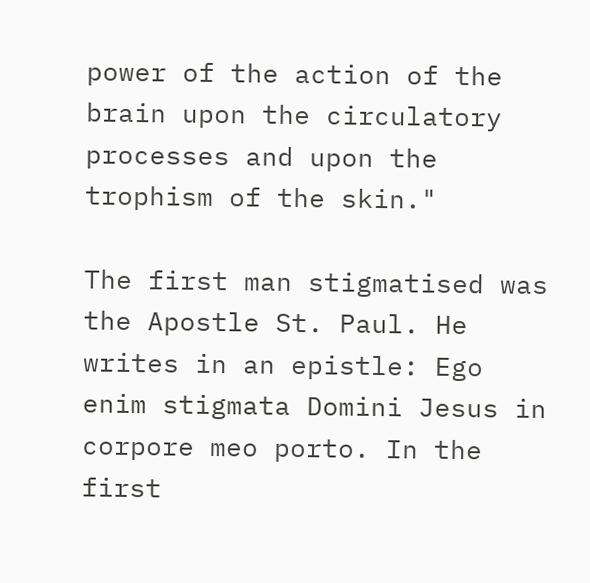power of the action of the brain upon the circulatory processes and upon the trophism of the skin."

The first man stigmatised was the Apostle St. Paul. He writes in an epistle: Ego enim stigmata Domini Jesus in corpore meo porto. In the first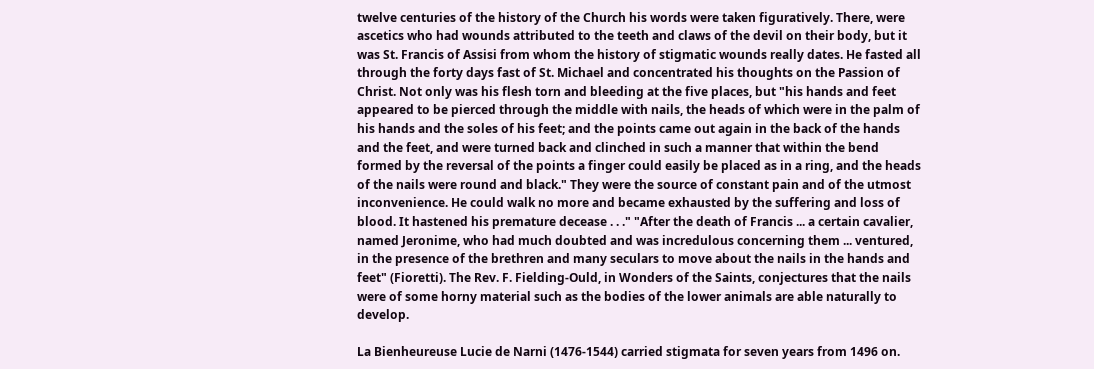twelve centuries of the history of the Church his words were taken figuratively. There, were ascetics who had wounds attributed to the teeth and claws of the devil on their body, but it was St. Francis of Assisi from whom the history of stigmatic wounds really dates. He fasted all through the forty days fast of St. Michael and concentrated his thoughts on the Passion of Christ. Not only was his flesh torn and bleeding at the five places, but "his hands and feet appeared to be pierced through the middle with nails, the heads of which were in the palm of his hands and the soles of his feet; and the points came out again in the back of the hands and the feet, and were turned back and clinched in such a manner that within the bend formed by the reversal of the points a finger could easily be placed as in a ring, and the heads of the nails were round and black." They were the source of constant pain and of the utmost inconvenience. He could walk no more and became exhausted by the suffering and loss of blood. It hastened his premature decease . . ." "After the death of Francis ... a certain cavalier, named Jeronime, who had much doubted and was incredulous concerning them ... ventured, in the presence of the brethren and many seculars to move about the nails in the hands and feet" (Fioretti). The Rev. F. Fielding-Ould, in Wonders of the Saints, conjectures that the nails were of some horny material such as the bodies of the lower animals are able naturally to develop.

La Bienheureuse Lucie de Narni (1476-1544) carried stigmata for seven years from 1496 on.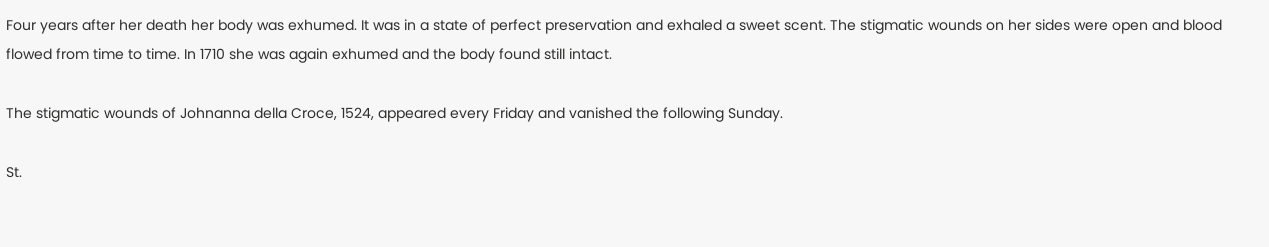Four years after her death her body was exhumed. It was in a state of perfect preservation and exhaled a sweet scent. The stigmatic wounds on her sides were open and blood flowed from time to time. In 1710 she was again exhumed and the body found still intact.

The stigmatic wounds of Johnanna della Croce, 1524, appeared every Friday and vanished the following Sunday.

St.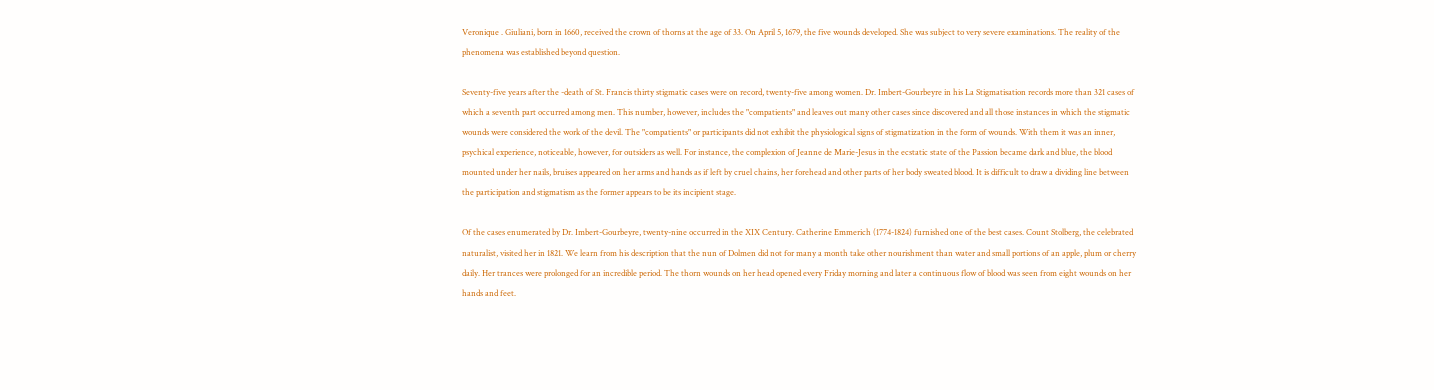Veronique . Giuliani, born in 1660, received the crown of thorns at the age of 33. On April 5, 1679, the five wounds developed. She was subject to very severe examinations. The reality of the phenomena was established beyond question.

Seventy-five years after the -death of St. Francis thirty stigmatic cases were on record, twenty-five among women. Dr. Imbert-Gourbeyre in his La Stigmatisation records more than 321 cases of which a seventh part occurred among men. This number, however, includes the "compatients" and leaves out many other cases since discovered and all those instances in which the stigmatic wounds were considered the work of the devil. The "compatients" or participants did not exhibit the physiological signs of stigmatization in the form of wounds. With them it was an inner, psychical experience, noticeable, however, for outsiders as well. For instance, the complexion of Jeanne de Marie-Jesus in the ecstatic state of the Passion became dark and blue, the blood mounted under her nails, bruises appeared on her arms and hands as if left by cruel chains, her forehead and other parts of her body sweated blood. It is difficult to draw a dividing line between the participation and stigmatism as the former appears to be its incipient stage.

Of the cases enumerated by Dr. Imbert-Gourbeyre, twenty-nine occurred in the XIX Century. Catherine Emmerich (1774-1824) furnished one of the best cases. Count Stolberg, the celebrated naturalist, visited her in 1821. We learn from his description that the nun of Dolmen did not for many a month take other nourishment than water and small portions of an apple, plum or cherry daily. Her trances were prolonged for an incredible period. The thorn wounds on her head opened every Friday morning and later a continuous flow of blood was seen from eight wounds on her hands and feet.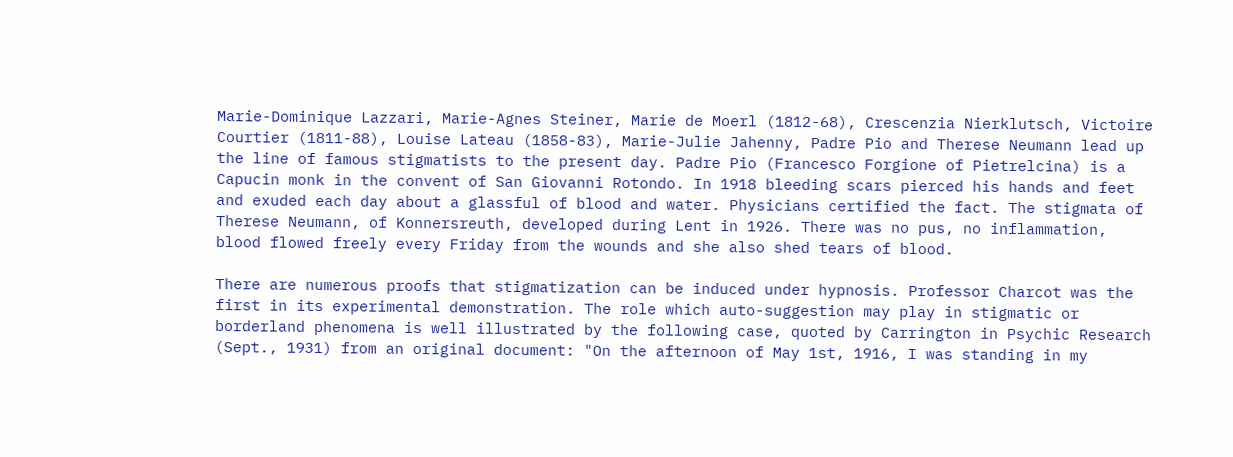Marie-Dominique Lazzari, Marie-Agnes Steiner, Marie de Moerl (1812-68), Crescenzia Nierklutsch, Victoire Courtier (1811-88), Louise Lateau (1858-83), Marie-Julie Jahenny, Padre Pio and Therese Neumann lead up the line of famous stigmatists to the present day. Padre Pio (Francesco Forgione of Pietrelcina) is a Capucin monk in the convent of San Giovanni Rotondo. In 1918 bleeding scars pierced his hands and feet and exuded each day about a glassful of blood and water. Physicians certified the fact. The stigmata of Therese Neumann, of Konnersreuth, developed during Lent in 1926. There was no pus, no inflammation, blood flowed freely every Friday from the wounds and she also shed tears of blood.

There are numerous proofs that stigmatization can be induced under hypnosis. Professor Charcot was the first in its experimental demonstration. The role which auto-suggestion may play in stigmatic or borderland phenomena is well illustrated by the following case, quoted by Carrington in Psychic Research (Sept., 1931) from an original document: "On the afternoon of May 1st, 1916, I was standing in my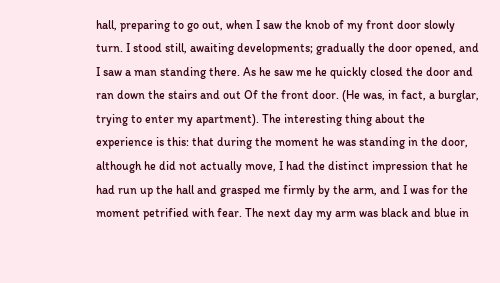hall, preparing to go out, when I saw the knob of my front door slowly turn. I stood still, awaiting developments; gradually the door opened, and I saw a man standing there. As he saw me he quickly closed the door and ran down the stairs and out Of the front door. (He was, in fact, a burglar, trying to enter my apartment). The interesting thing about the experience is this: that during the moment he was standing in the door, although he did not actually move, I had the distinct impression that he had run up the hall and grasped me firmly by the arm, and I was for the moment petrified with fear. The next day my arm was black and blue in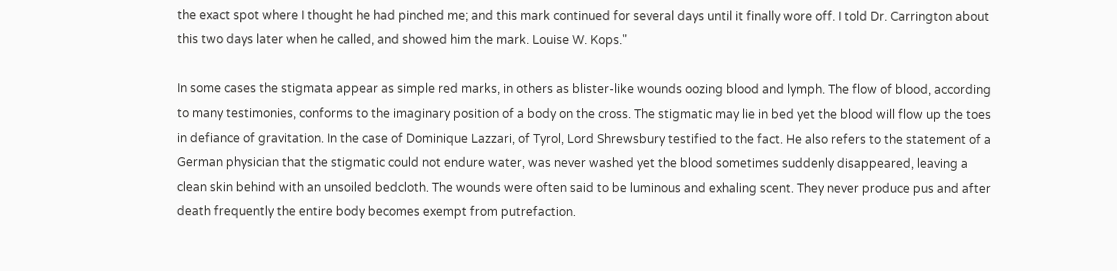the exact spot where I thought he had pinched me; and this mark continued for several days until it finally wore off. I told Dr. Carrington about this two days later when he called, and showed him the mark. Louise W. Kops."

In some cases the stigmata appear as simple red marks, in others as blister-like wounds oozing blood and lymph. The flow of blood, according to many testimonies, conforms to the imaginary position of a body on the cross. The stigmatic may lie in bed yet the blood will flow up the toes in defiance of gravitation. In the case of Dominique Lazzari, of Tyrol, Lord Shrewsbury testified to the fact. He also refers to the statement of a German physician that the stigmatic could not endure water, was never washed yet the blood sometimes suddenly disappeared, leaving a clean skin behind with an unsoiled bedcloth. The wounds were often said to be luminous and exhaling scent. They never produce pus and after death frequently the entire body becomes exempt from putrefaction.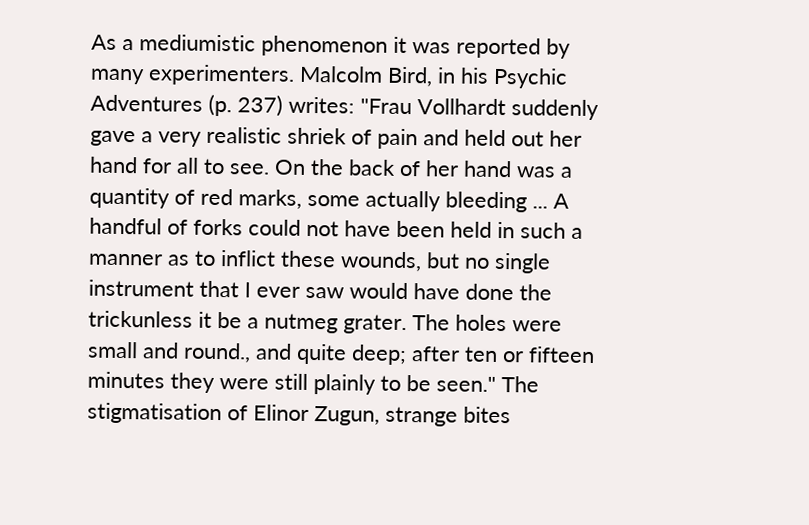As a mediumistic phenomenon it was reported by many experimenters. Malcolm Bird, in his Psychic Adventures (p. 237) writes: "Frau Vollhardt suddenly gave a very realistic shriek of pain and held out her hand for all to see. On the back of her hand was a quantity of red marks, some actually bleeding ... A handful of forks could not have been held in such a manner as to inflict these wounds, but no single instrument that I ever saw would have done the trickunless it be a nutmeg grater. The holes were small and round., and quite deep; after ten or fifteen minutes they were still plainly to be seen." The stigmatisation of Elinor Zugun, strange bites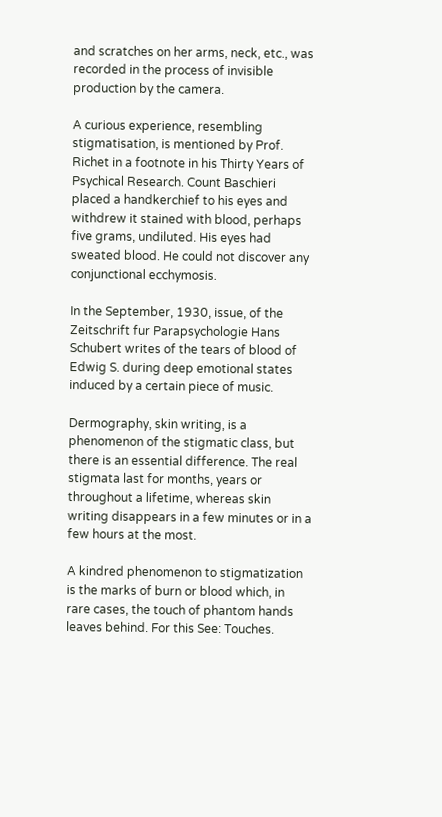and scratches on her arms, neck, etc., was recorded in the process of invisible production by the camera.

A curious experience, resembling stigmatisation, is mentioned by Prof. Richet in a footnote in his Thirty Years of Psychical Research. Count Baschieri placed a handkerchief to his eyes and withdrew it stained with blood, perhaps five grams, undiluted. His eyes had sweated blood. He could not discover any conjunctional ecchymosis.

In the September, 1930, issue, of the Zeitschrift fur Parapsychologie Hans Schubert writes of the tears of blood of Edwig S. during deep emotional states induced by a certain piece of music.

Dermography, skin writing, is a phenomenon of the stigmatic class, but there is an essential difference. The real stigmata last for months, years or throughout a lifetime, whereas skin writing disappears in a few minutes or in a few hours at the most.

A kindred phenomenon to stigmatization is the marks of burn or blood which, in rare cases, the touch of phantom hands leaves behind. For this See: Touches.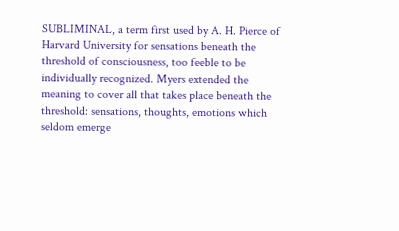SUBLIMINAL, a term first used by A. H. Pierce of Harvard University for sensations beneath the threshold of consciousness, too feeble to be individually recognized. Myers extended the meaning to cover all that takes place beneath the threshold: sensations, thoughts, emotions which seldom emerge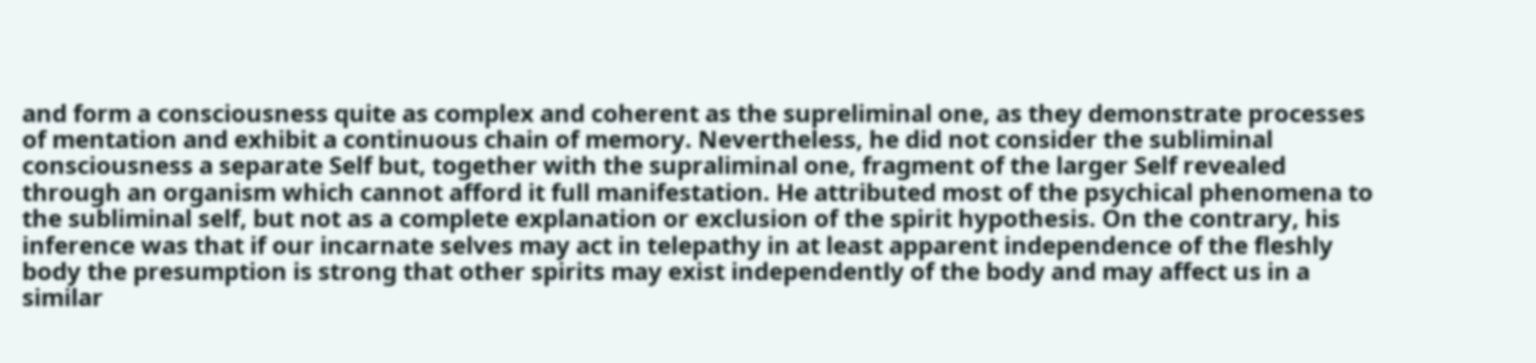and form a consciousness quite as complex and coherent as the supreliminal one, as they demonstrate processes of mentation and exhibit a continuous chain of memory. Nevertheless, he did not consider the subliminal consciousness a separate Self but, together with the supraliminal one, fragment of the larger Self revealed through an organism which cannot afford it full manifestation. He attributed most of the psychical phenomena to the subliminal self, but not as a complete explanation or exclusion of the spirit hypothesis. On the contrary, his inference was that if our incarnate selves may act in telepathy in at least apparent independence of the fleshly body the presumption is strong that other spirits may exist independently of the body and may affect us in a similar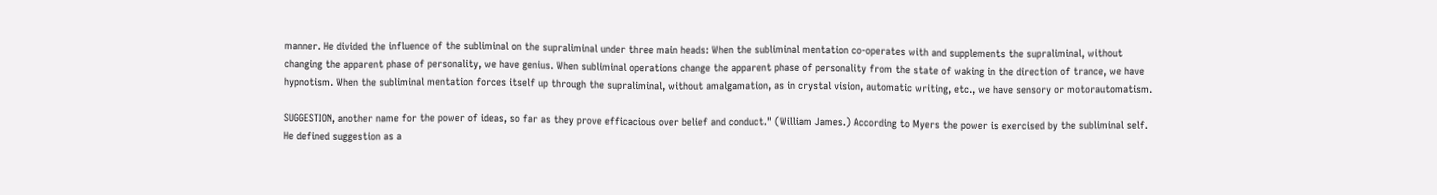manner. He divided the influence of the subliminal on the supraliminal under three main heads: When the subliminal mentation co-operates with and supplements the supraliminal, without changing the apparent phase of personality, we have genius. When subliminal operations change the apparent phase of personality from the state of waking in the direction of trance, we have hypnotism. When the subliminal mentation forces itself up through the supraliminal, without amalgamation, as in crystal vision, automatic writing, etc., we have sensory or motorautomatism.

SUGGESTION, another name for the power of ideas, so far as they prove efficacious over belief and conduct." (William James.) According to Myers the power is exercised by the subliminal self. He defined suggestion as a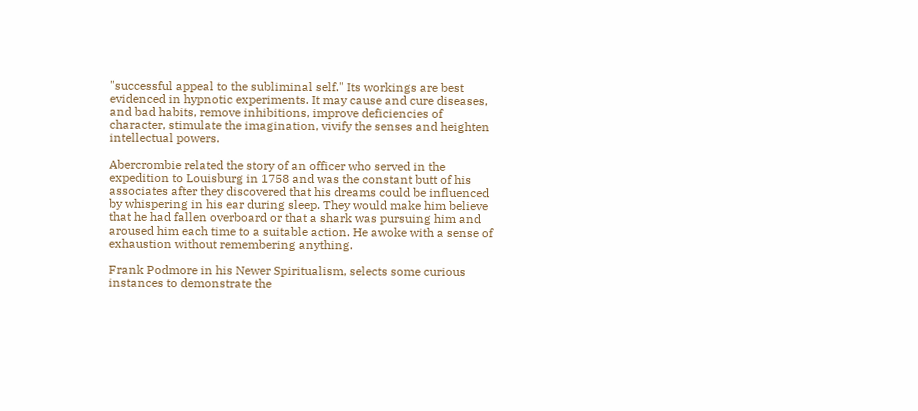"successful appeal to the subliminal self." Its workings are best evidenced in hypnotic experiments. It may cause and cure diseases, and bad habits, remove inhibitions, improve deficiencies of character, stimulate the imagination, vivify the senses and heighten intellectual powers.

Abercrombie related the story of an officer who served in the expedition to Louisburg in 1758 and was the constant butt of his associates after they discovered that his dreams could be influenced by whispering in his ear during sleep. They would make him believe that he had fallen overboard or that a shark was pursuing him and aroused him each time to a suitable action. He awoke with a sense of exhaustion without remembering anything.

Frank Podmore in his Newer Spiritualism, selects some curious instances to demonstrate the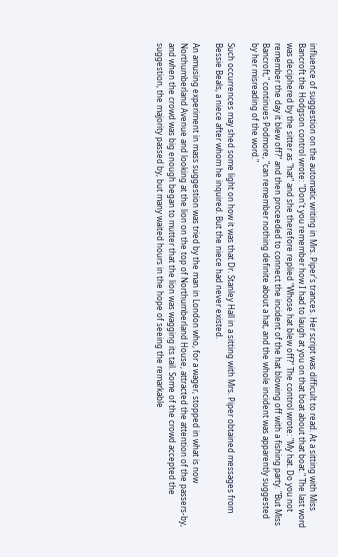influence of suggestion on the automatic writing in Mrs. Piper's trances. Her script was difficult to read. At a sitting with Miss Bancroft the Hodgson control wrote: "Don't you remember how I had to laugh at you on that boat about that boat." The last word was deciphered by the sitter as "hat" and she therefore replied "Whose hat blew off?" The control wrote: "My hat. Do you not remember the day it blew off?" and then proceeded to connect the incident of the hat blowing off with a fishing party. "But Miss Bancroft," continues Podmore, "can remember nothing definite about a hat, and the whole incident was apparently suggested by her misreading of the word."

Such occurrences may shed some light on how it was that Dr. Stanley Hall in a sitting with Mrs. Piper obtained messages from Bessie Beals, a niece after whom he inquired. But the niece had never existed.

An amusing experiment in mass suggestion was tried by the man in London who, for a wager, stopped in what is now Northumberland Avenue and looking at the lion on the top of Northumberland House, attracted the attention of the passers-by, and when the crowd was big enough began to mutter that the lion was wagging its tail. Some of the crowd accepted the suggestion, the majority passed by, but many waited hours in the hope of seeing the remarkable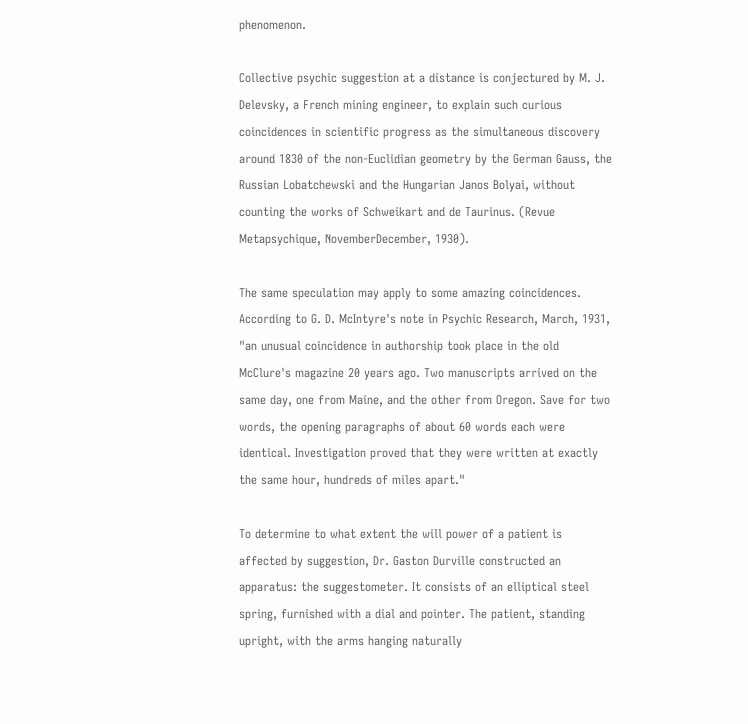phenomenon.

Collective psychic suggestion at a distance is conjectured by M. J. Delevsky, a French mining engineer, to explain such curious coincidences in scientific progress as the simultaneous discovery around 1830 of the non-Euclidian geometry by the German Gauss, the Russian Lobatchewski and the Hungarian Janos Bolyai, without counting the works of Schweikart and de Taurinus. (Revue Metapsychique, NovemberDecember, 1930).

The same speculation may apply to some amazing coincidences. According to G. D. McIntyre's note in Psychic Research, March, 1931, "an unusual coincidence in authorship took place in the old McClure's magazine 20 years ago. Two manuscripts arrived on the same day, one from Maine, and the other from Oregon. Save for two words, the opening paragraphs of about 60 words each were identical. Investigation proved that they were written at exactly the same hour, hundreds of miles apart."

To determine to what extent the will power of a patient is affected by suggestion, Dr. Gaston Durville constructed an apparatus: the suggestometer. It consists of an elliptical steel spring, furnished with a dial and pointer. The patient, standing upright, with the arms hanging naturally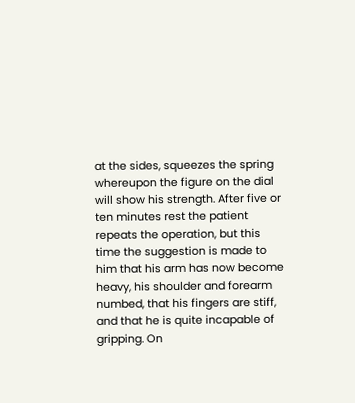at the sides, squeezes the spring whereupon the figure on the dial will show his strength. After five or ten minutes rest the patient repeats the operation, but this time the suggestion is made to him that his arm has now become heavy, his shoulder and forearm numbed, that his fingers are stiff, and that he is quite incapable of gripping. On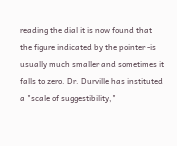reading the dial it is now found that the figure indicated by the pointer -is usually much smaller and sometimes it falls to zero. Dr. Durville has instituted a "scale of suggestibility,"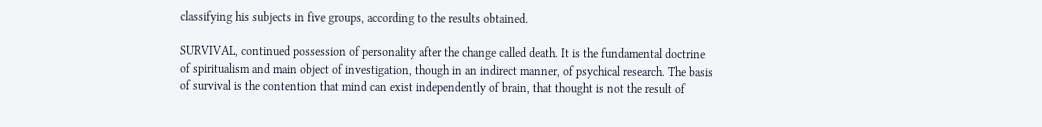classifying his subjects in five groups, according to the results obtained.

SURVIVAL, continued possession of personality after the change called death. It is the fundamental doctrine of spiritualism and main object of investigation, though in an indirect manner, of psychical research. The basis of survival is the contention that mind can exist independently of brain, that thought is not the result of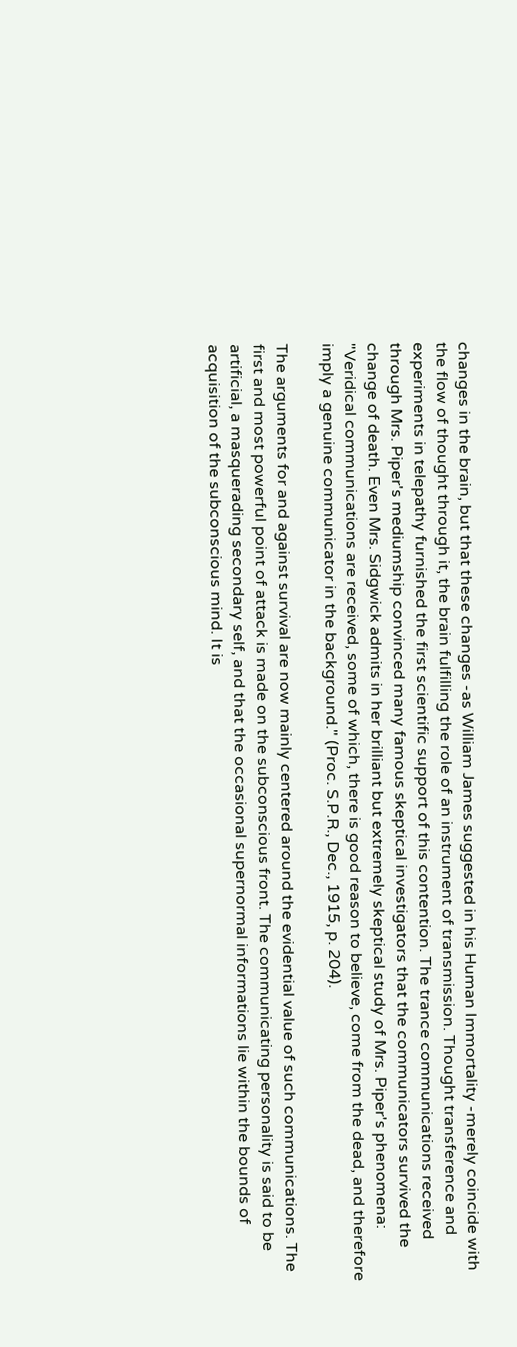changes in the brain, but that these changes -as William James suggested in his Human Immortality -merely coincide with the flow of thought through it, the brain fulfilling the role of an instrument of transmission. Thought transference and experiments in telepathy furnished the first scientific support of this contention. The trance communications received through Mrs. Piper's mediumship convinced many famous skeptical investigators that the communicators survived the change of death. Even Mrs. Sidgwick admits in her brilliant but extremely skeptical study of Mrs. Piper's phenomena: "Veridical communications are received, some of which, there is good reason to believe, come from the dead, and therefore imply a genuine communicator in the background." (Proc. S.P.R., Dec., 1915, p. 204).

The arguments for and against survival are now mainly centered around the evidential value of such communications. The first and most powerful point of attack is made on the subconscious front. The communicating personality is said to be artificial, a masquerading secondary self, and that the occasional supernormal informations lie within the bounds of acquisition of the subconscious mind. It is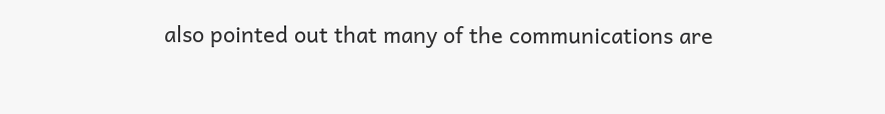also pointed out that many of the communications are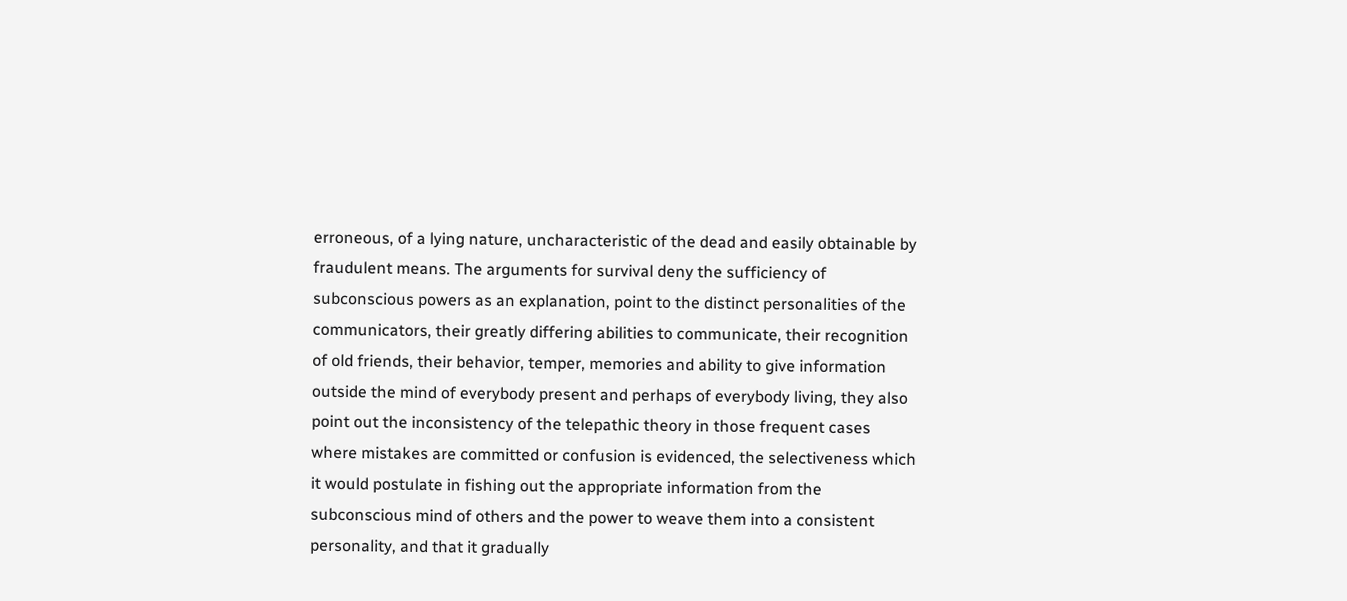erroneous, of a lying nature, uncharacteristic of the dead and easily obtainable by fraudulent means. The arguments for survival deny the sufficiency of subconscious powers as an explanation, point to the distinct personalities of the communicators, their greatly differing abilities to communicate, their recognition of old friends, their behavior, temper, memories and ability to give information outside the mind of everybody present and perhaps of everybody living, they also point out the inconsistency of the telepathic theory in those frequent cases where mistakes are committed or confusion is evidenced, the selectiveness which it would postulate in fishing out the appropriate information from the subconscious mind of others and the power to weave them into a consistent personality, and that it gradually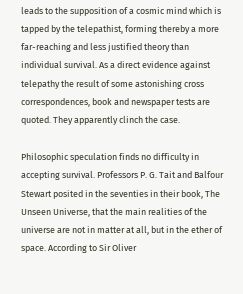leads to the supposition of a cosmic mind which is tapped by the telepathist, forming thereby a more far-reaching and less justified theory than individual survival. As a direct evidence against telepathy the result of some astonishing cross correspondences, book and newspaper tests are quoted. They apparently clinch the case.

Philosophic speculation finds no difficulty in accepting survival. Professors P. G. Tait and Balfour Stewart posited in the seventies in their book, The Unseen Universe, that the main realities of the universe are not in matter at all, but in the ether of space. According to Sir Oliver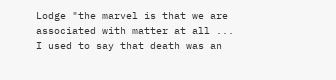Lodge "the marvel is that we are associated with matter at all ... I used to say that death was an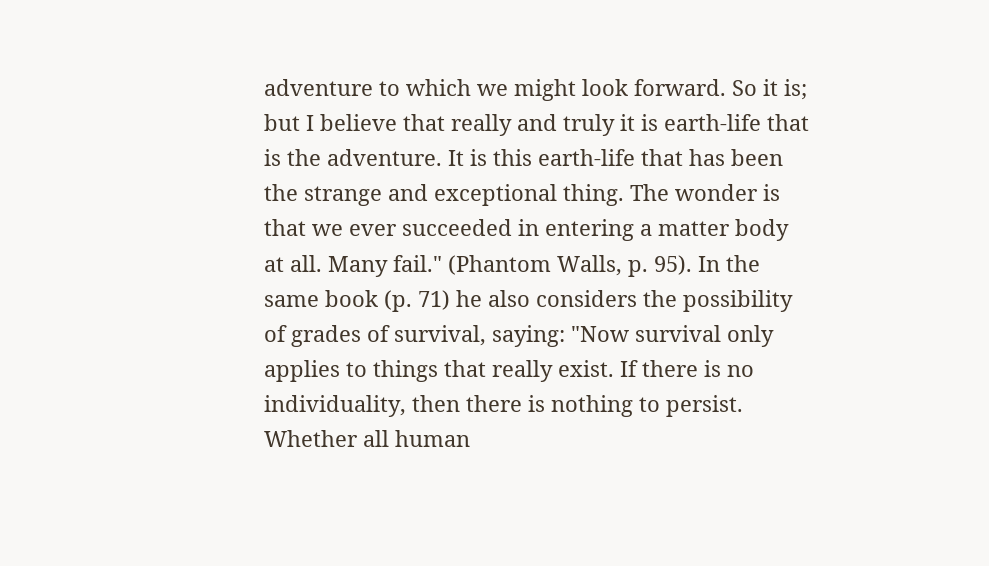adventure to which we might look forward. So it is; but I believe that really and truly it is earth-life that is the adventure. It is this earth-life that has been the strange and exceptional thing. The wonder is that we ever succeeded in entering a matter body at all. Many fail." (Phantom Walls, p. 95). In the same book (p. 71) he also considers the possibility of grades of survival, saying: "Now survival only applies to things that really exist. If there is no individuality, then there is nothing to persist. Whether all human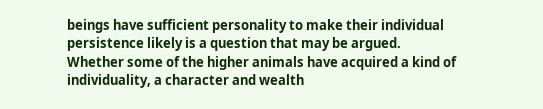beings have sufficient personality to make their individual persistence likely is a question that may be argued. Whether some of the higher animals have acquired a kind of individuality, a character and wealth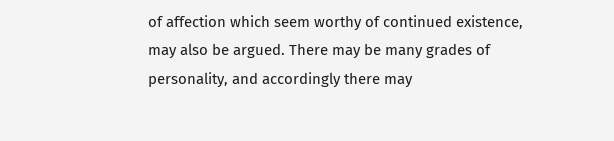of affection which seem worthy of continued existence, may also be argued. There may be many grades of personality, and accordingly there may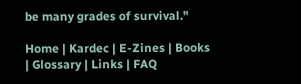be many grades of survival."

Home | Kardec | E-Zines | Books | Glossary | Links | FAQ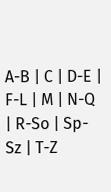A-B | C | D-E | F-L | M | N-Q | R-So | Sp-Sz | T-Z